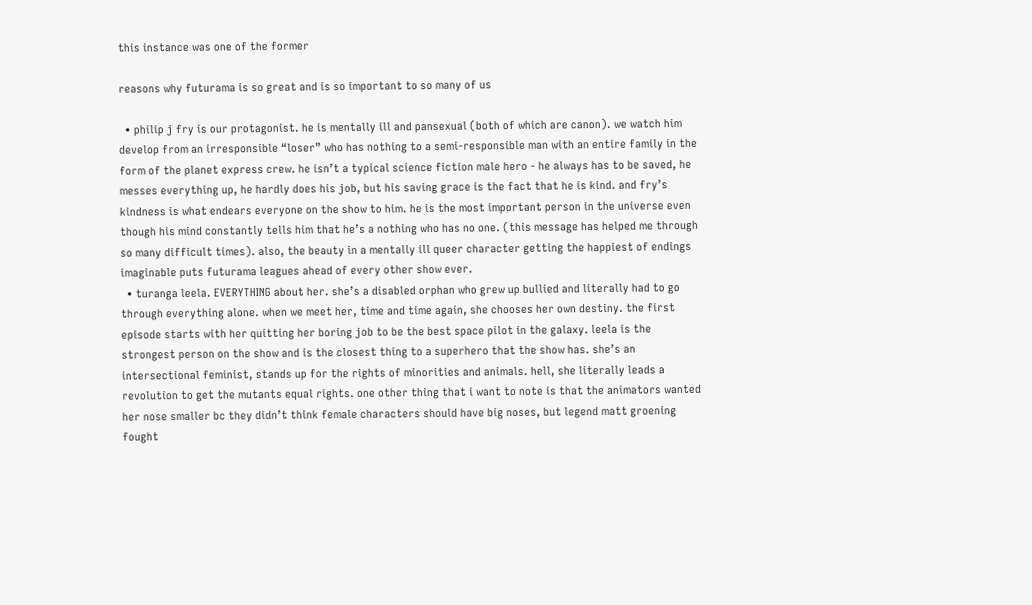this instance was one of the former

reasons why futurama is so great and is so important to so many of us

  • philip j fry is our protagonist. he is mentally ill and pansexual (both of which are canon). we watch him develop from an irresponsible “loser” who has nothing to a semi-responsible man with an entire family in the form of the planet express crew. he isn’t a typical science fiction male hero - he always has to be saved, he messes everything up, he hardly does his job, but his saving grace is the fact that he is kind. and fry’s kindness is what endears everyone on the show to him. he is the most important person in the universe even though his mind constantly tells him that he’s a nothing who has no one. (this message has helped me through so many difficult times). also, the beauty in a mentally ill queer character getting the happiest of endings imaginable puts futurama leagues ahead of every other show ever.
  • turanga leela. EVERYTHING about her. she’s a disabled orphan who grew up bullied and literally had to go through everything alone. when we meet her, time and time again, she chooses her own destiny. the first episode starts with her quitting her boring job to be the best space pilot in the galaxy. leela is the strongest person on the show and is the closest thing to a superhero that the show has. she’s an intersectional feminist, stands up for the rights of minorities and animals. hell, she literally leads a revolution to get the mutants equal rights. one other thing that i want to note is that the animators wanted her nose smaller bc they didn’t think female characters should have big noses, but legend matt groening fought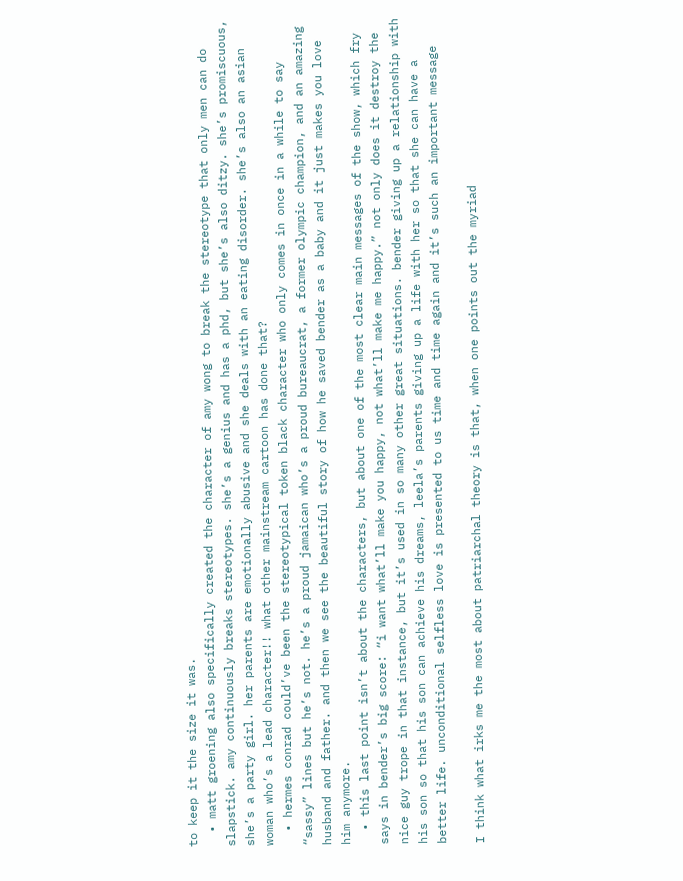to keep it the size it was.
  • matt groening also specifically created the character of amy wong to break the stereotype that only men can do slapstick. amy continuously breaks stereotypes. she’s a genius and has a phd, but she’s also ditzy. she’s promiscuous, she’s a party girl. her parents are emotionally abusive and she deals with an eating disorder. she’s also an asian woman who’s a lead character!! what other mainstream cartoon has done that?
  • hermes conrad could’ve been the stereotypical token black character who only comes in once in a while to say “sassy” lines but he’s not. he’s a proud jamaican who’s a proud bureaucrat, a former olympic champion, and an amazing husband and father. and then we see the beautiful story of how he saved bender as a baby and it just makes you love him anymore.
  • this last point isn’t about the characters, but about one of the most clear main messages of the show, which fry says in bender’s big score: “i want what’ll make you happy, not what’ll make me happy.” not only does it destroy the nice guy trope in that instance, but it’s used in so many other great situations. bender giving up a relationship with his son so that his son can achieve his dreams, leela’s parents giving up a life with her so that she can have a better life. unconditional selfless love is presented to us time and time again and it’s such an important message

I think what irks me the most about patriarchal theory is that, when one points out the myriad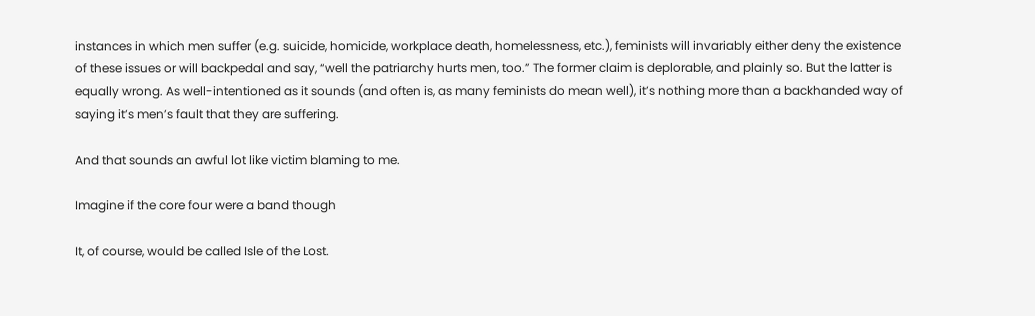instances in which men suffer (e.g. suicide, homicide, workplace death, homelessness, etc.), feminists will invariably either deny the existence of these issues or will backpedal and say, “well the patriarchy hurts men, too.” The former claim is deplorable, and plainly so. But the latter is equally wrong. As well-intentioned as it sounds (and often is, as many feminists do mean well), it’s nothing more than a backhanded way of saying it’s men’s fault that they are suffering.

And that sounds an awful lot like victim blaming to me.

Imagine if the core four were a band though

It, of course, would be called Isle of the Lost.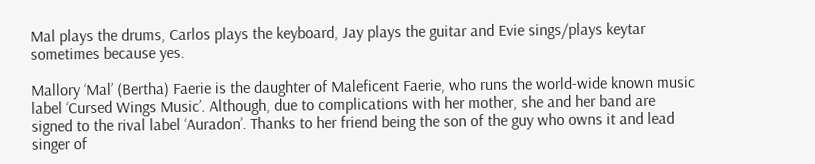Mal plays the drums, Carlos plays the keyboard, Jay plays the guitar and Evie sings/plays keytar sometimes because yes.

Mallory ‘Mal’ (Bertha) Faerie is the daughter of Maleficent Faerie, who runs the world-wide known music label ‘Cursed Wings Music’. Although, due to complications with her mother, she and her band are signed to the rival label ‘Auradon’. Thanks to her friend being the son of the guy who owns it and lead singer of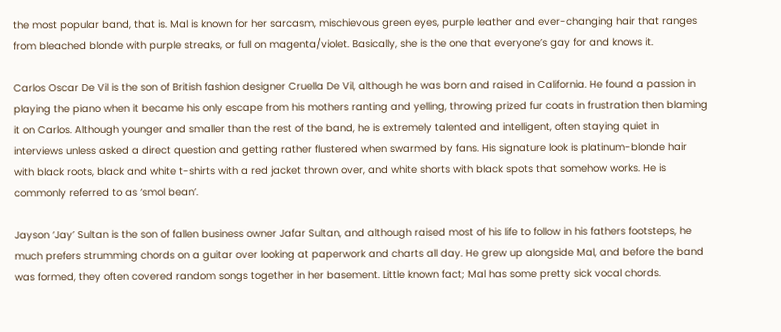the most popular band, that is. Mal is known for her sarcasm, mischievous green eyes, purple leather and ever-changing hair that ranges from bleached blonde with purple streaks, or full on magenta/violet. Basically, she is the one that everyone’s gay for and knows it.

Carlos Oscar De Vil is the son of British fashion designer Cruella De Vil, although he was born and raised in California. He found a passion in playing the piano when it became his only escape from his mothers ranting and yelling, throwing prized fur coats in frustration then blaming it on Carlos. Although younger and smaller than the rest of the band, he is extremely talented and intelligent, often staying quiet in interviews unless asked a direct question and getting rather flustered when swarmed by fans. His signature look is platinum-blonde hair with black roots, black and white t-shirts with a red jacket thrown over, and white shorts with black spots that somehow works. He is commonly referred to as ‘smol bean’.

Jayson ‘Jay’ Sultan is the son of fallen business owner Jafar Sultan, and although raised most of his life to follow in his fathers footsteps, he much prefers strumming chords on a guitar over looking at paperwork and charts all day. He grew up alongside Mal, and before the band was formed, they often covered random songs together in her basement. Little known fact; Mal has some pretty sick vocal chords.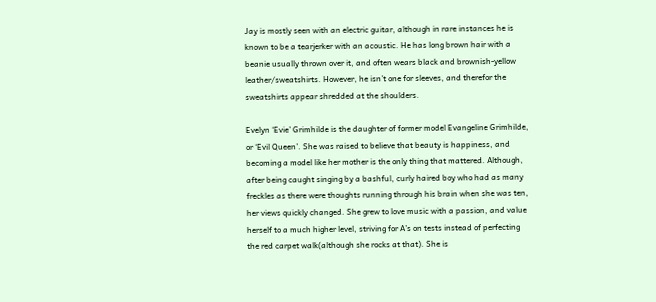Jay is mostly seen with an electric guitar, although in rare instances he is known to be a tearjerker with an acoustic. He has long brown hair with a beanie usually thrown over it, and often wears black and brownish-yellow leather/sweatshirts. However, he isn’t one for sleeves, and therefor the sweatshirts appear shredded at the shoulders.

Evelyn ‘Evie’ Grimhilde is the daughter of former model Evangeline Grimhilde, or ‘Evil Queen’. She was raised to believe that beauty is happiness, and becoming a model like her mother is the only thing that mattered. Although, after being caught singing by a bashful, curly haired boy who had as many freckles as there were thoughts running through his brain when she was ten, her views quickly changed. She grew to love music with a passion, and value herself to a much higher level, striving for A’s on tests instead of perfecting the red carpet walk(although she rocks at that). She is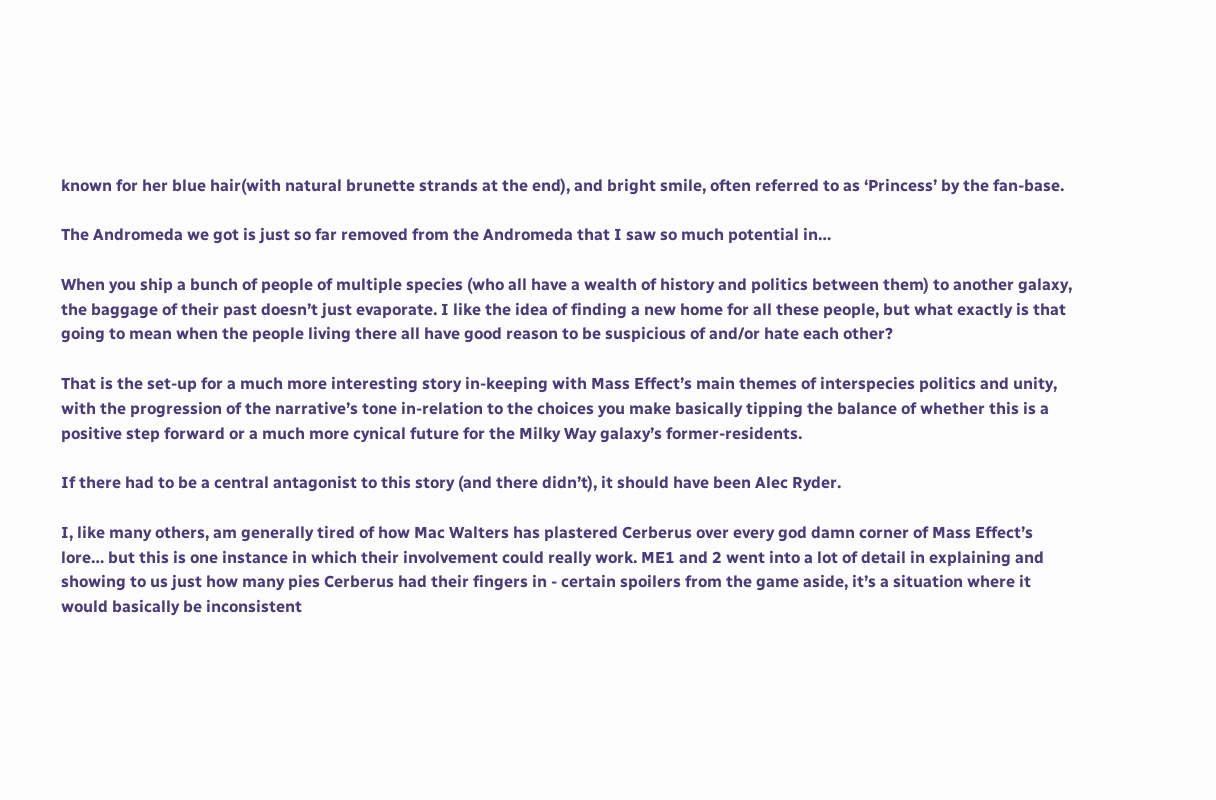known for her blue hair(with natural brunette strands at the end), and bright smile, often referred to as ‘Princess’ by the fan-base.

The Andromeda we got is just so far removed from the Andromeda that I saw so much potential in…

When you ship a bunch of people of multiple species (who all have a wealth of history and politics between them) to another galaxy, the baggage of their past doesn’t just evaporate. I like the idea of finding a new home for all these people, but what exactly is that going to mean when the people living there all have good reason to be suspicious of and/or hate each other?

That is the set-up for a much more interesting story in-keeping with Mass Effect’s main themes of interspecies politics and unity, with the progression of the narrative’s tone in-relation to the choices you make basically tipping the balance of whether this is a positive step forward or a much more cynical future for the Milky Way galaxy’s former-residents.

If there had to be a central antagonist to this story (and there didn’t), it should have been Alec Ryder.

I, like many others, am generally tired of how Mac Walters has plastered Cerberus over every god damn corner of Mass Effect’s lore… but this is one instance in which their involvement could really work. ME1 and 2 went into a lot of detail in explaining and showing to us just how many pies Cerberus had their fingers in - certain spoilers from the game aside, it’s a situation where it would basically be inconsistent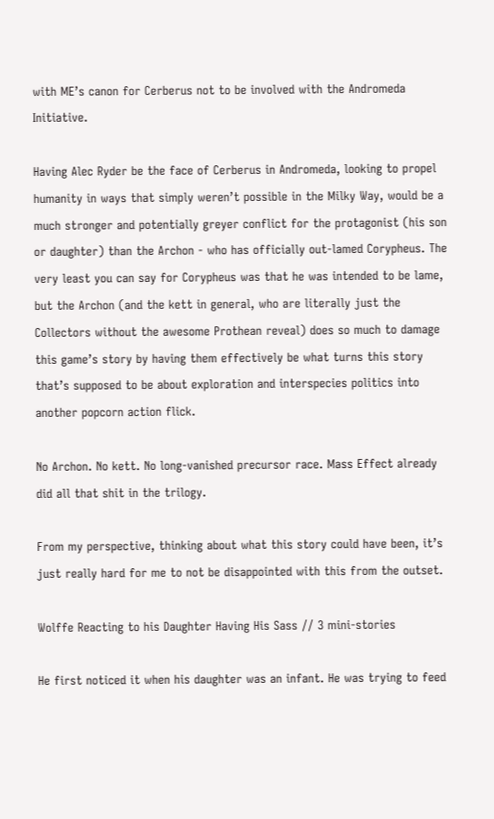with ME’s canon for Cerberus not to be involved with the Andromeda Initiative.

Having Alec Ryder be the face of Cerberus in Andromeda, looking to propel humanity in ways that simply weren’t possible in the Milky Way, would be a much stronger and potentially greyer conflict for the protagonist (his son or daughter) than the Archon - who has officially out-lamed Corypheus. The very least you can say for Corypheus was that he was intended to be lame, but the Archon (and the kett in general, who are literally just the Collectors without the awesome Prothean reveal) does so much to damage this game’s story by having them effectively be what turns this story that’s supposed to be about exploration and interspecies politics into another popcorn action flick.

No Archon. No kett. No long-vanished precursor race. Mass Effect already did all that shit in the trilogy.

From my perspective, thinking about what this story could have been, it’s just really hard for me to not be disappointed with this from the outset.

Wolffe Reacting to his Daughter Having His Sass // 3 mini-stories

He first noticed it when his daughter was an infant. He was trying to feed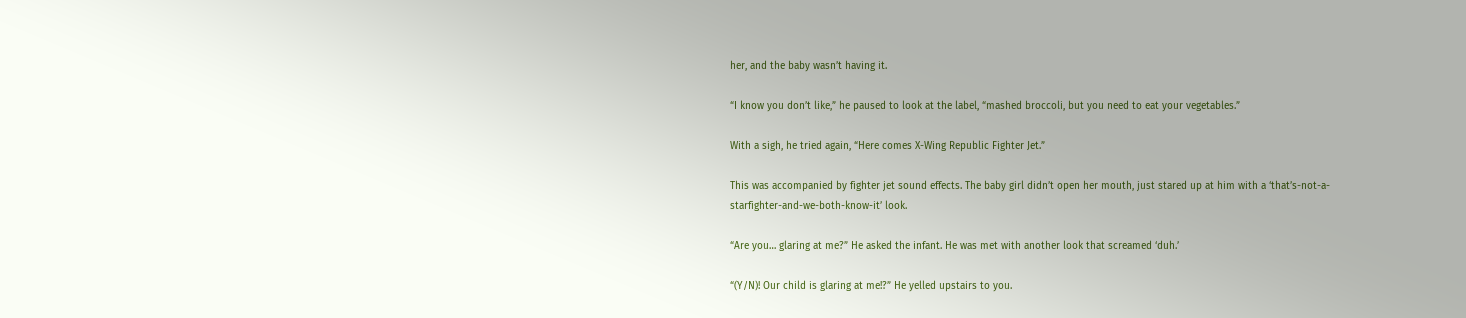her, and the baby wasn’t having it.

“I know you don’t like,” he paused to look at the label, “mashed broccoli, but you need to eat your vegetables.”

With a sigh, he tried again, “Here comes X-Wing Republic Fighter Jet.”

This was accompanied by fighter jet sound effects. The baby girl didn’t open her mouth, just stared up at him with a ‘that’s-not-a-starfighter-and-we-both-know-it’ look.

“Are you… glaring at me?” He asked the infant. He was met with another look that screamed ‘duh.’

“(Y/N)! Our child is glaring at me!?” He yelled upstairs to you.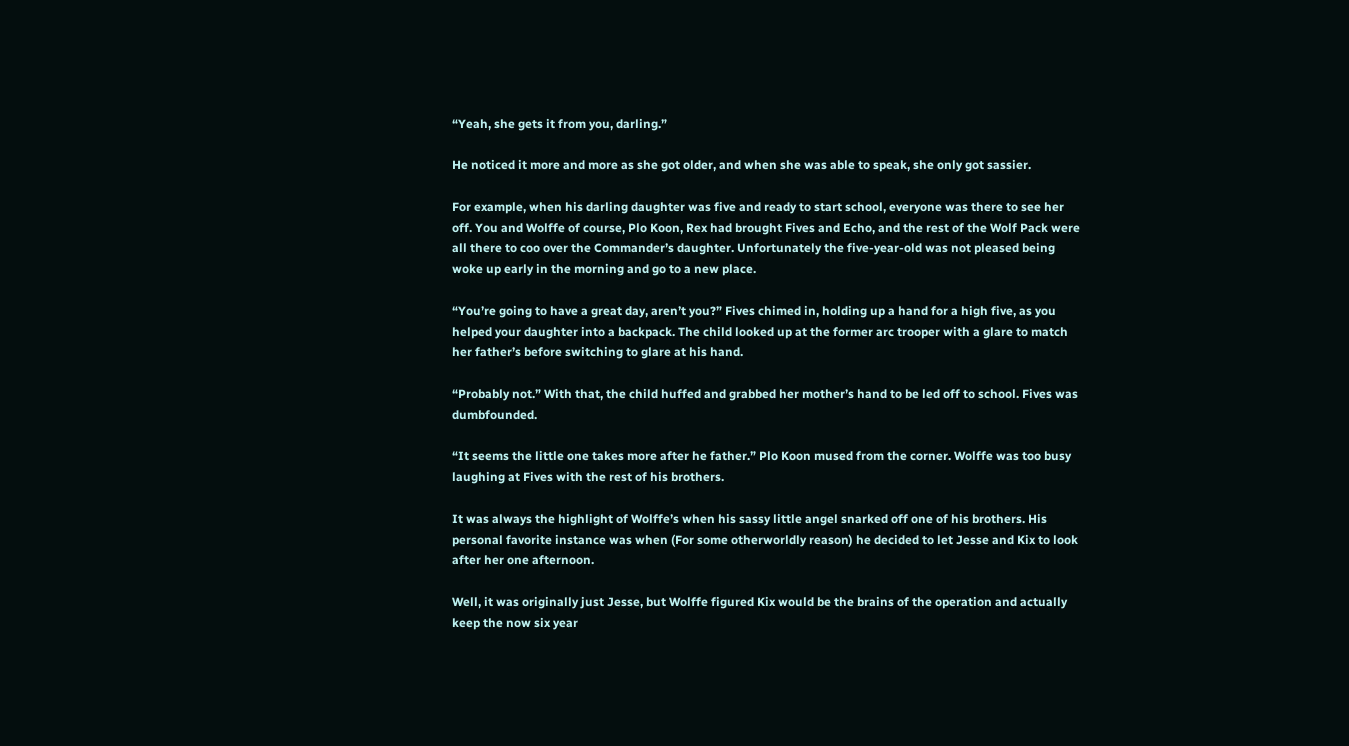“Yeah, she gets it from you, darling.”

He noticed it more and more as she got older, and when she was able to speak, she only got sassier.

For example, when his darling daughter was five and ready to start school, everyone was there to see her off. You and Wolffe of course, Plo Koon, Rex had brought Fives and Echo, and the rest of the Wolf Pack were all there to coo over the Commander’s daughter. Unfortunately the five-year-old was not pleased being woke up early in the morning and go to a new place.

“You’re going to have a great day, aren’t you?” Fives chimed in, holding up a hand for a high five, as you helped your daughter into a backpack. The child looked up at the former arc trooper with a glare to match her father’s before switching to glare at his hand.

“Probably not.” With that, the child huffed and grabbed her mother’s hand to be led off to school. Fives was dumbfounded.

“It seems the little one takes more after he father.” Plo Koon mused from the corner. Wolffe was too busy laughing at Fives with the rest of his brothers.

It was always the highlight of Wolffe’s when his sassy little angel snarked off one of his brothers. His personal favorite instance was when (For some otherworldly reason) he decided to let Jesse and Kix to look after her one afternoon.

Well, it was originally just Jesse, but Wolffe figured Kix would be the brains of the operation and actually keep the now six year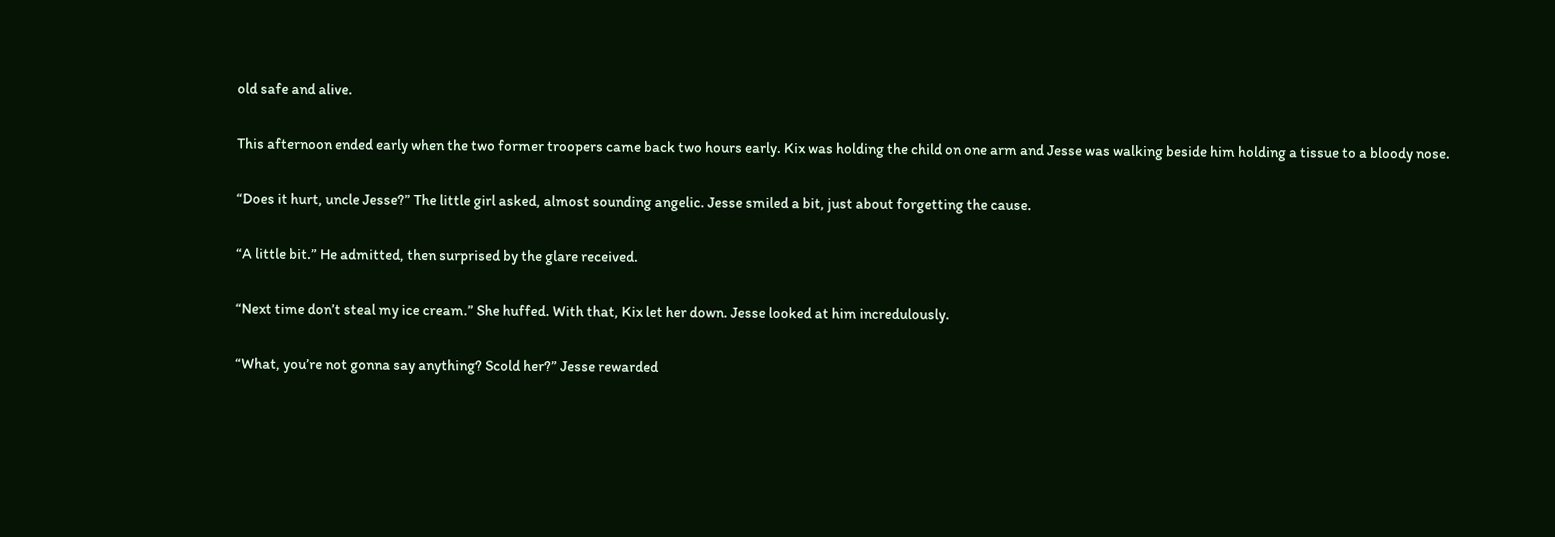old safe and alive.

This afternoon ended early when the two former troopers came back two hours early. Kix was holding the child on one arm and Jesse was walking beside him holding a tissue to a bloody nose.

“Does it hurt, uncle Jesse?” The little girl asked, almost sounding angelic. Jesse smiled a bit, just about forgetting the cause.

“A little bit.” He admitted, then surprised by the glare received.

“Next time don’t steal my ice cream.” She huffed. With that, Kix let her down. Jesse looked at him incredulously.

“What, you’re not gonna say anything? Scold her?” Jesse rewarded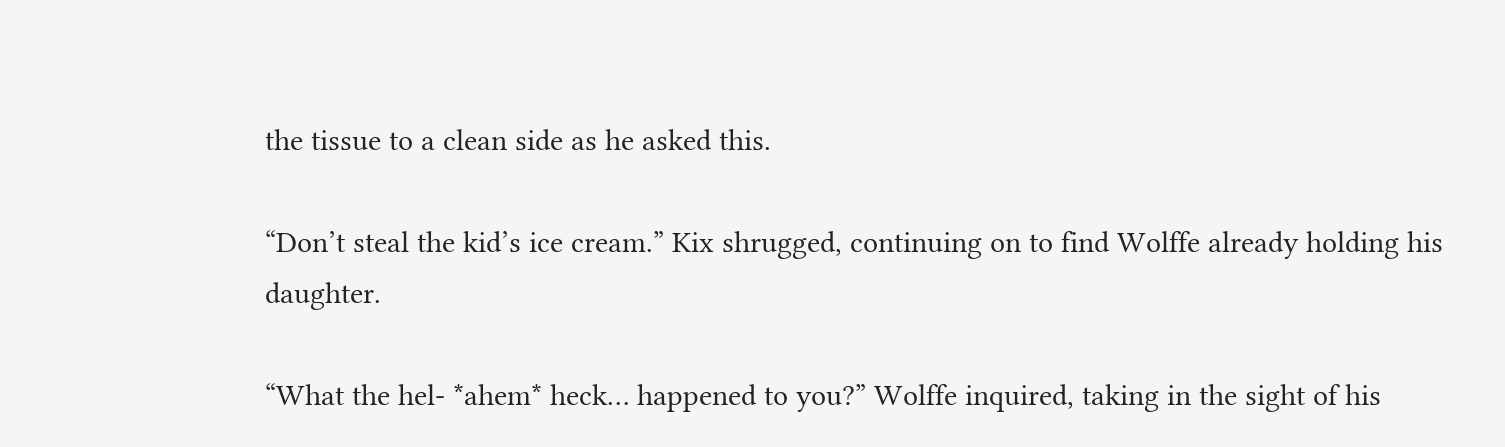the tissue to a clean side as he asked this.

“Don’t steal the kid’s ice cream.” Kix shrugged, continuing on to find Wolffe already holding his daughter.

“What the hel- *ahem* heck… happened to you?” Wolffe inquired, taking in the sight of his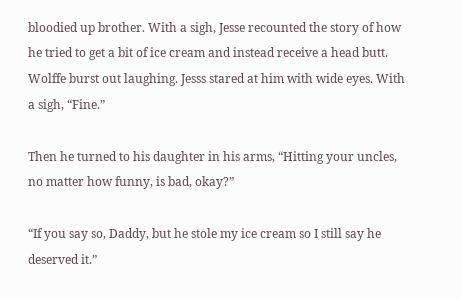bloodied up brother. With a sigh, Jesse recounted the story of how he tried to get a bit of ice cream and instead receive a head butt. Wolffe burst out laughing. Jesss stared at him with wide eyes. With a sigh, “Fine.”

Then he turned to his daughter in his arms, “Hitting your uncles, no matter how funny, is bad, okay?”

“If you say so, Daddy, but he stole my ice cream so I still say he deserved it.”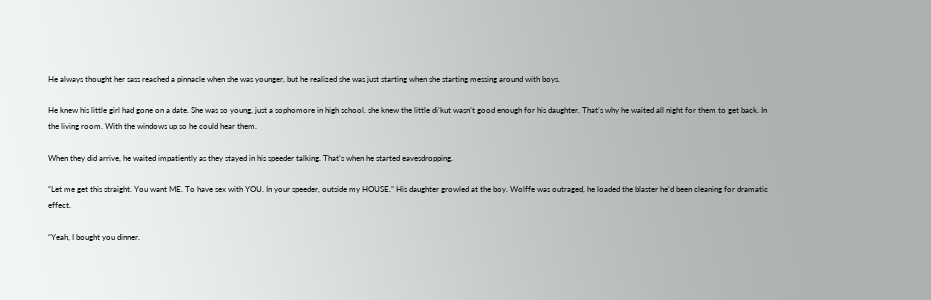He always thought her sass reached a pinnacle when she was younger, but he realized she was just starting when she starting messing around with boys.

He knew his little girl had gone on a date. She was so young, just a sophomore in high school. she knew the little di’kut wasn’t good enough for his daughter. That’s why he waited all night for them to get back. In the living room. With the windows up so he could hear them.

When they did arrive, he waited impatiently as they stayed in his speeder talking. That’s when he started eavesdropping.

“Let me get this straight. You want ME. To have sex with YOU. In your speeder, outside my HOUSE.” His daughter growled at the boy. Wolffe was outraged, he loaded the blaster he’d been cleaning for dramatic effect.

“Yeah, I bought you dinner.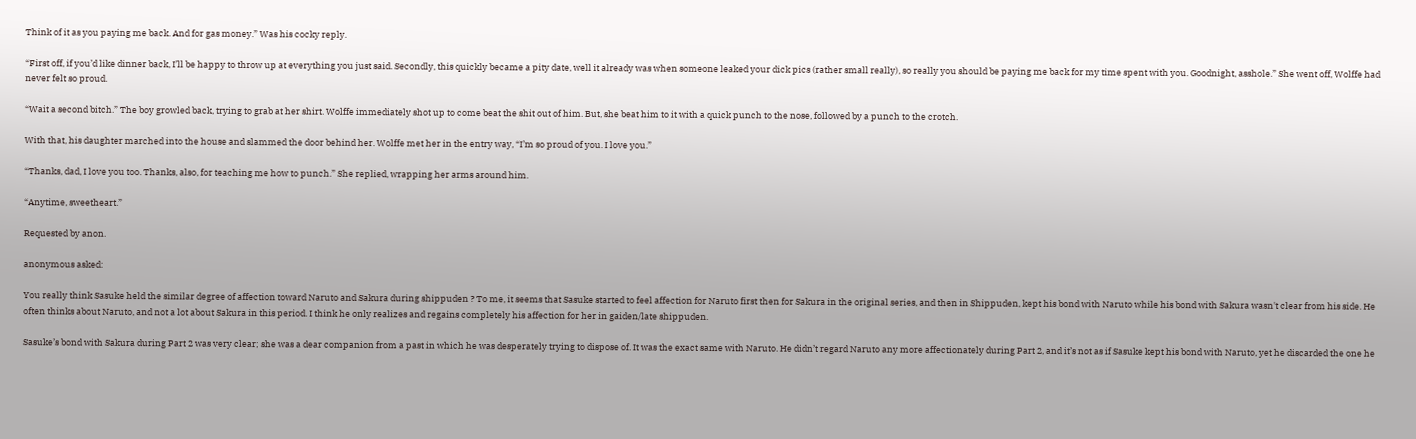Think of it as you paying me back. And for gas money.” Was his cocky reply.

“First off, if you’d like dinner back, I’ll be happy to throw up at everything you just said. Secondly, this quickly became a pity date, well it already was when someone leaked your dick pics (rather small really), so really you should be paying me back for my time spent with you. Goodnight, asshole.” She went off, Wolffe had never felt so proud.

“Wait a second bitch.” The boy growled back, trying to grab at her shirt. Wolffe immediately shot up to come beat the shit out of him. But, she beat him to it with a quick punch to the nose, followed by a punch to the crotch.

With that, his daughter marched into the house and slammed the door behind her. Wolffe met her in the entry way, “I’m so proud of you. I love you.”

“Thanks, dad, I love you too. Thanks, also, for teaching me how to punch.” She replied, wrapping her arms around him.

“Anytime, sweetheart.”

Requested by anon.

anonymous asked:

You really think Sasuke held the similar degree of affection toward Naruto and Sakura during shippuden ? To me, it seems that Sasuke started to feel affection for Naruto first then for Sakura in the original series, and then in Shippuden, kept his bond with Naruto while his bond with Sakura wasn't clear from his side. He often thinks about Naruto, and not a lot about Sakura in this period. I think he only realizes and regains completely his affection for her in gaiden/late shippuden.

Sasuke’s bond with Sakura during Part 2 was very clear; she was a dear companion from a past in which he was desperately trying to dispose of. It was the exact same with Naruto. He didn’t regard Naruto any more affectionately during Part 2, and it’s not as if Sasuke kept his bond with Naruto, yet he discarded the one he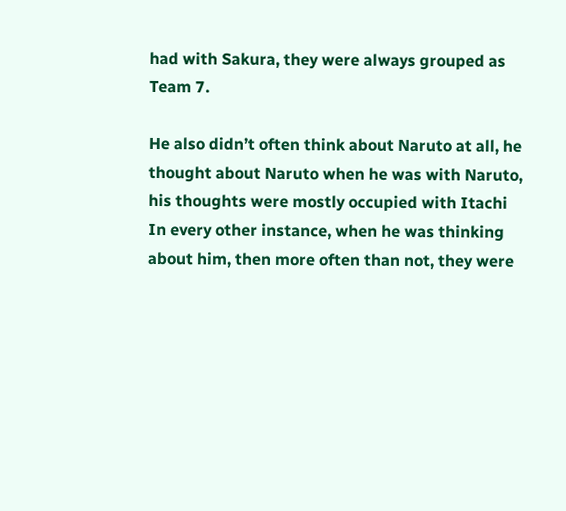had with Sakura, they were always grouped as Team 7.

He also didn’t often think about Naruto at all, he thought about Naruto when he was with Naruto, his thoughts were mostly occupied with Itachi In every other instance, when he was thinking about him, then more often than not, they were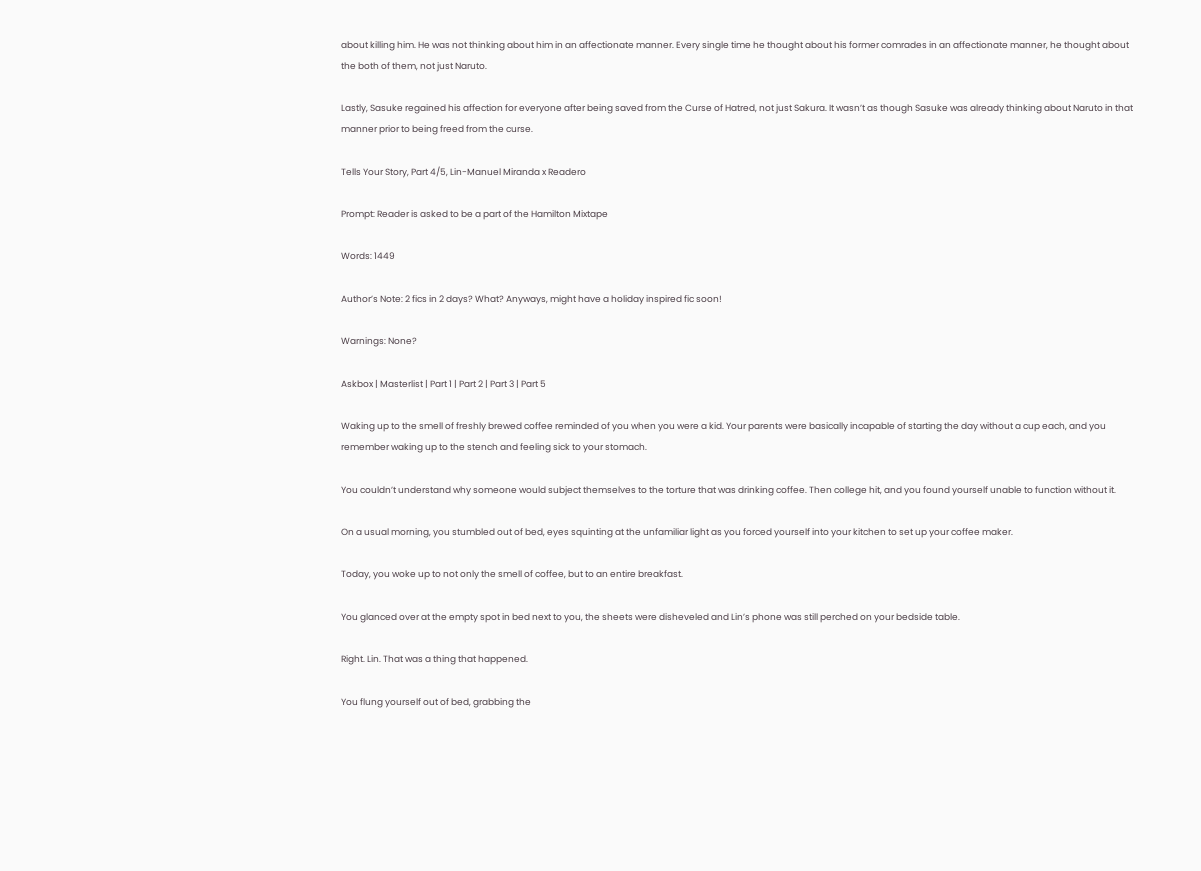about killing him. He was not thinking about him in an affectionate manner. Every single time he thought about his former comrades in an affectionate manner, he thought about the both of them, not just Naruto.

Lastly, Sasuke regained his affection for everyone after being saved from the Curse of Hatred, not just Sakura. It wasn’t as though Sasuke was already thinking about Naruto in that manner prior to being freed from the curse.

Tells Your Story, Part 4/5, Lin-Manuel Miranda x Readero

Prompt: Reader is asked to be a part of the Hamilton Mixtape

Words: 1449

Author’s Note: 2 fics in 2 days? What? Anyways, might have a holiday inspired fic soon!

Warnings: None?

Askbox | Masterlist | Part 1 | Part 2 | Part 3 | Part 5

Waking up to the smell of freshly brewed coffee reminded of you when you were a kid. Your parents were basically incapable of starting the day without a cup each, and you remember waking up to the stench and feeling sick to your stomach.

You couldn’t understand why someone would subject themselves to the torture that was drinking coffee. Then college hit, and you found yourself unable to function without it.

On a usual morning, you stumbled out of bed, eyes squinting at the unfamiliar light as you forced yourself into your kitchen to set up your coffee maker.

Today, you woke up to not only the smell of coffee, but to an entire breakfast.

You glanced over at the empty spot in bed next to you, the sheets were disheveled and Lin’s phone was still perched on your bedside table.

Right. Lin. That was a thing that happened.

You flung yourself out of bed, grabbing the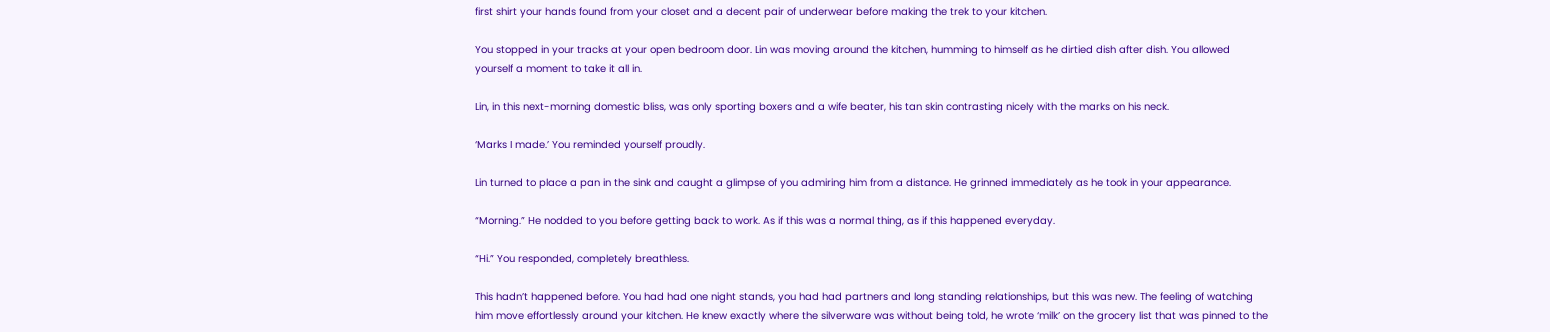first shirt your hands found from your closet and a decent pair of underwear before making the trek to your kitchen.

You stopped in your tracks at your open bedroom door. Lin was moving around the kitchen, humming to himself as he dirtied dish after dish. You allowed yourself a moment to take it all in.

Lin, in this next-morning domestic bliss, was only sporting boxers and a wife beater, his tan skin contrasting nicely with the marks on his neck.

‘Marks I made.’ You reminded yourself proudly.

Lin turned to place a pan in the sink and caught a glimpse of you admiring him from a distance. He grinned immediately as he took in your appearance.

“Morning.” He nodded to you before getting back to work. As if this was a normal thing, as if this happened everyday.

“Hi.” You responded, completely breathless.

This hadn’t happened before. You had had one night stands, you had had partners and long standing relationships, but this was new. The feeling of watching him move effortlessly around your kitchen. He knew exactly where the silverware was without being told, he wrote ‘milk’ on the grocery list that was pinned to the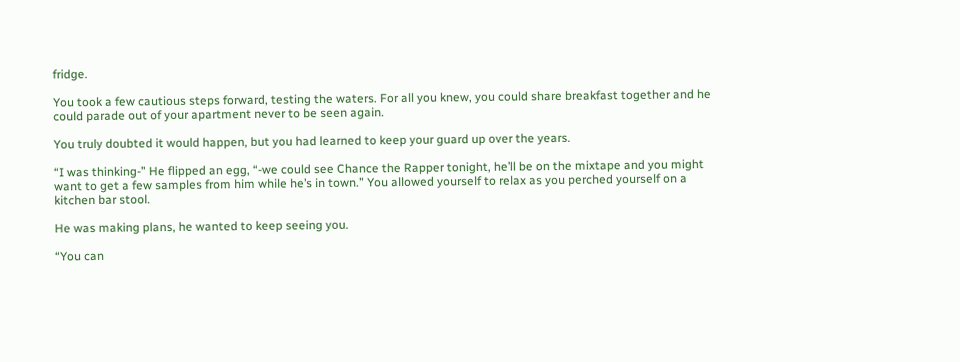fridge.

You took a few cautious steps forward, testing the waters. For all you knew, you could share breakfast together and he could parade out of your apartment never to be seen again.

You truly doubted it would happen, but you had learned to keep your guard up over the years.

“I was thinking-” He flipped an egg, “-we could see Chance the Rapper tonight, he’ll be on the mixtape and you might want to get a few samples from him while he’s in town.” You allowed yourself to relax as you perched yourself on a kitchen bar stool.

He was making plans, he wanted to keep seeing you.

“You can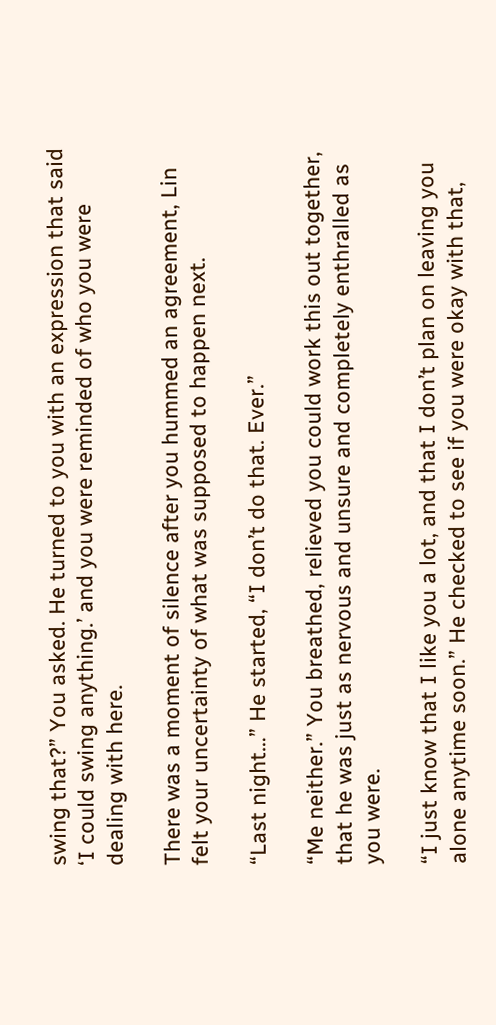swing that?” You asked. He turned to you with an expression that said ‘I could swing anything.’ and you were reminded of who you were dealing with here.

There was a moment of silence after you hummed an agreement, Lin felt your uncertainty of what was supposed to happen next.

“Last night…” He started, “I don’t do that. Ever.”

“Me neither.” You breathed, relieved you could work this out together, that he was just as nervous and unsure and completely enthralled as you were.

“I just know that I like you a lot, and that I don’t plan on leaving you alone anytime soon.” He checked to see if you were okay with that,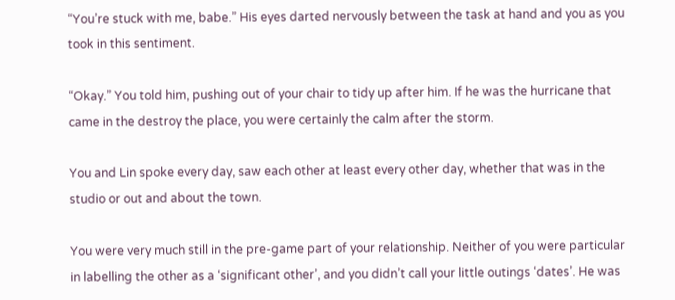“You’re stuck with me, babe.” His eyes darted nervously between the task at hand and you as you took in this sentiment.

“Okay.” You told him, pushing out of your chair to tidy up after him. If he was the hurricane that came in the destroy the place, you were certainly the calm after the storm.

You and Lin spoke every day, saw each other at least every other day, whether that was in the studio or out and about the town.

You were very much still in the pre-game part of your relationship. Neither of you were particular in labelling the other as a ‘significant other’, and you didn’t call your little outings ‘dates’. He was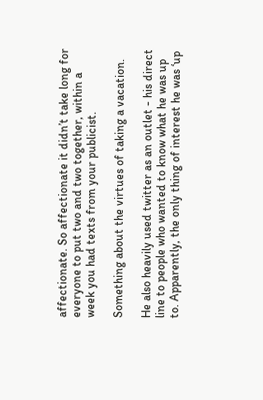affectionate. So affectionate it didn’t take long for everyone to put two and two together, within a week you had texts from your publicist.

Something about the virtues of taking a vacation.

He also heavily used twitter as an outlet - his direct line to people who wanted to know what he was up to. Apparently, the only thing of interest he was ‘up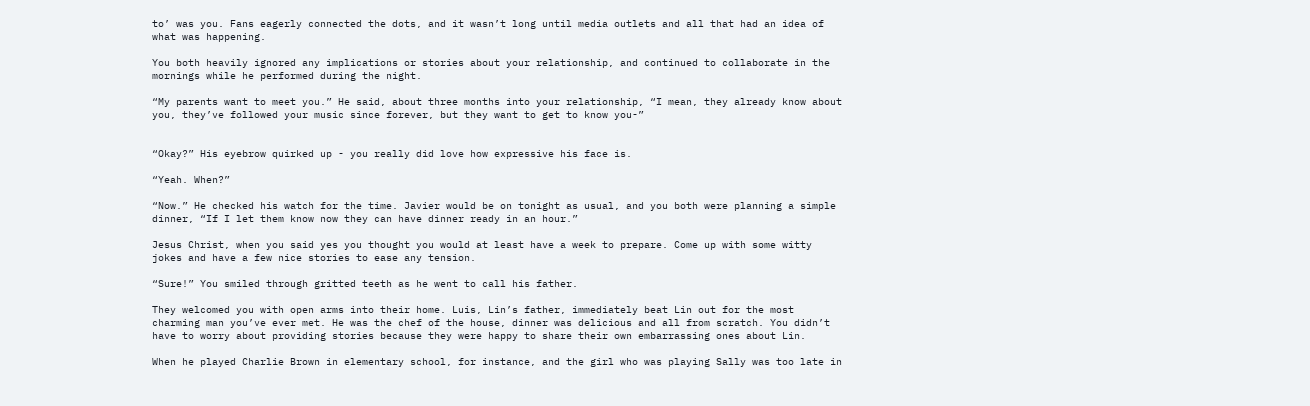to’ was you. Fans eagerly connected the dots, and it wasn’t long until media outlets and all that had an idea of what was happening.

You both heavily ignored any implications or stories about your relationship, and continued to collaborate in the mornings while he performed during the night.

“My parents want to meet you.” He said, about three months into your relationship, “I mean, they already know about you, they’ve followed your music since forever, but they want to get to know you-”


“Okay?” His eyebrow quirked up - you really did love how expressive his face is.

“Yeah. When?”

“Now.” He checked his watch for the time. Javier would be on tonight as usual, and you both were planning a simple dinner, “If I let them know now they can have dinner ready in an hour.”

Jesus Christ, when you said yes you thought you would at least have a week to prepare. Come up with some witty jokes and have a few nice stories to ease any tension.

“Sure!” You smiled through gritted teeth as he went to call his father.

They welcomed you with open arms into their home. Luis, Lin’s father, immediately beat Lin out for the most charming man you’ve ever met. He was the chef of the house, dinner was delicious and all from scratch. You didn’t have to worry about providing stories because they were happy to share their own embarrassing ones about Lin.

When he played Charlie Brown in elementary school, for instance, and the girl who was playing Sally was too late in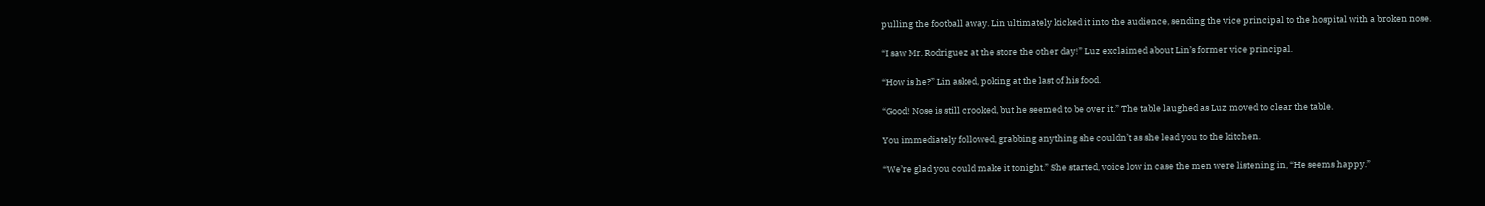pulling the football away. Lin ultimately kicked it into the audience, sending the vice principal to the hospital with a broken nose.

“I saw Mr. Rodriguez at the store the other day!” Luz exclaimed about Lin’s former vice principal.

“How is he?” Lin asked, poking at the last of his food.

“Good! Nose is still crooked, but he seemed to be over it.” The table laughed as Luz moved to clear the table.

You immediately followed, grabbing anything she couldn’t as she lead you to the kitchen.

“We’re glad you could make it tonight.” She started, voice low in case the men were listening in, “He seems happy.”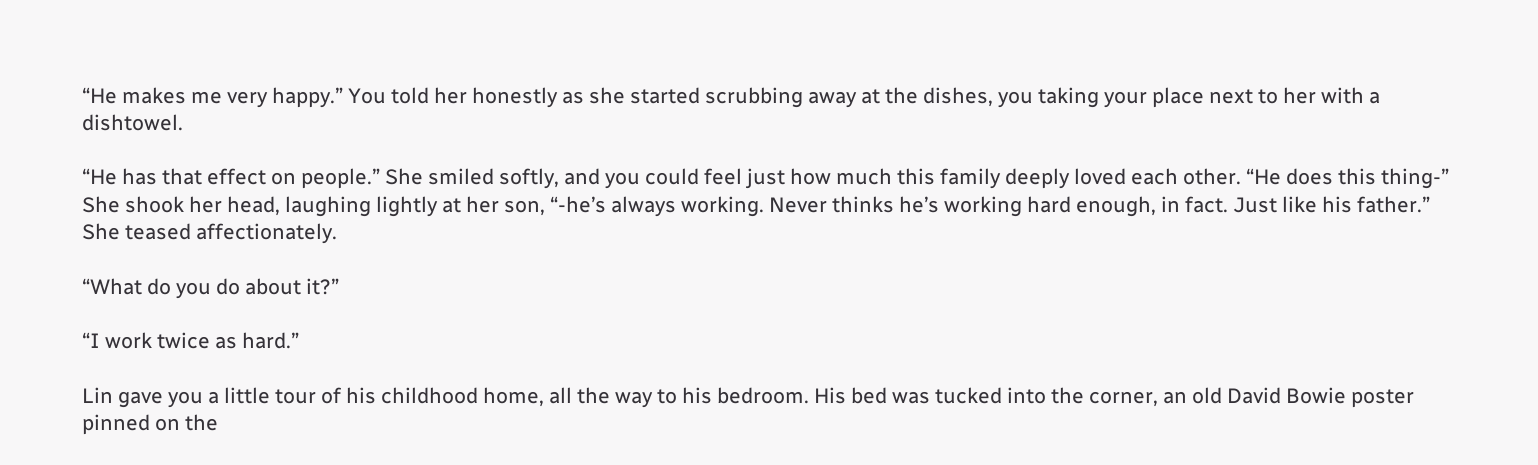“He makes me very happy.” You told her honestly as she started scrubbing away at the dishes, you taking your place next to her with a dishtowel.

“He has that effect on people.” She smiled softly, and you could feel just how much this family deeply loved each other. “He does this thing-” She shook her head, laughing lightly at her son, “-he’s always working. Never thinks he’s working hard enough, in fact. Just like his father.” She teased affectionately.

“What do you do about it?”

“I work twice as hard.”

Lin gave you a little tour of his childhood home, all the way to his bedroom. His bed was tucked into the corner, an old David Bowie poster pinned on the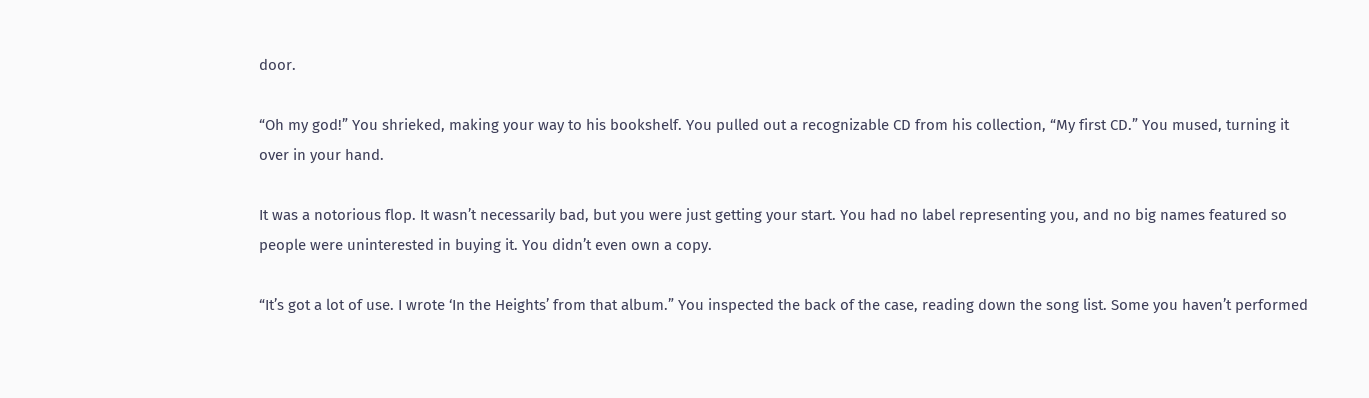door.

“Oh my god!” You shrieked, making your way to his bookshelf. You pulled out a recognizable CD from his collection, “My first CD.” You mused, turning it over in your hand.

It was a notorious flop. It wasn’t necessarily bad, but you were just getting your start. You had no label representing you, and no big names featured so people were uninterested in buying it. You didn’t even own a copy.

“It’s got a lot of use. I wrote ‘In the Heights’ from that album.” You inspected the back of the case, reading down the song list. Some you haven’t performed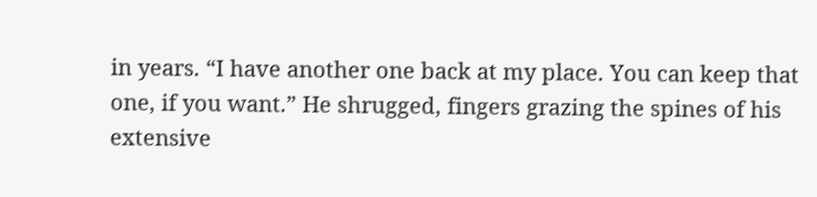in years. “I have another one back at my place. You can keep that one, if you want.” He shrugged, fingers grazing the spines of his extensive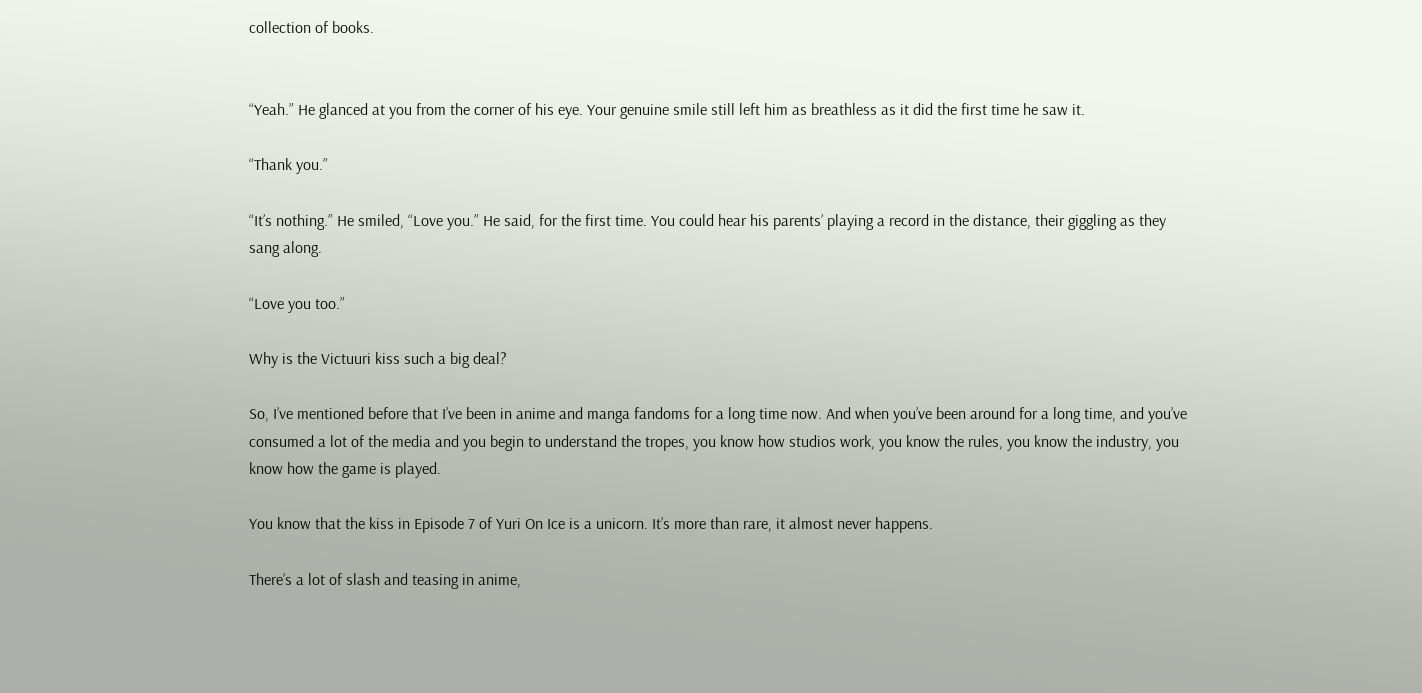collection of books.


“Yeah.” He glanced at you from the corner of his eye. Your genuine smile still left him as breathless as it did the first time he saw it.

“Thank you.”

“It’s nothing.” He smiled, “Love you.” He said, for the first time. You could hear his parents’ playing a record in the distance, their giggling as they sang along.

“Love you too.”

Why is the Victuuri kiss such a big deal?

So, I’ve mentioned before that I’ve been in anime and manga fandoms for a long time now. And when you’ve been around for a long time, and you’ve consumed a lot of the media and you begin to understand the tropes, you know how studios work, you know the rules, you know the industry, you know how the game is played.

You know that the kiss in Episode 7 of Yuri On Ice is a unicorn. It’s more than rare, it almost never happens.

There’s a lot of slash and teasing in anime,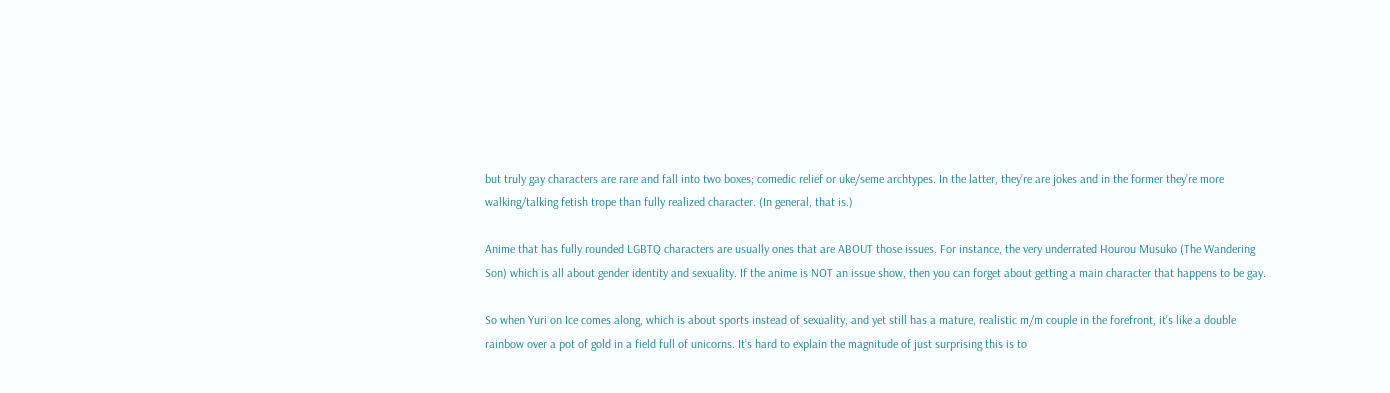but truly gay characters are rare and fall into two boxes; comedic relief or uke/seme archtypes. In the latter, they’re are jokes and in the former they’re more walking/talking fetish trope than fully realized character. (In general, that is.)

Anime that has fully rounded LGBTQ characters are usually ones that are ABOUT those issues. For instance, the very underrated Hourou Musuko (The Wandering Son) which is all about gender identity and sexuality. If the anime is NOT an issue show, then you can forget about getting a main character that happens to be gay.

So when Yuri on Ice comes along, which is about sports instead of sexuality, and yet still has a mature, realistic m/m couple in the forefront, it’s like a double rainbow over a pot of gold in a field full of unicorns. It’s hard to explain the magnitude of just surprising this is to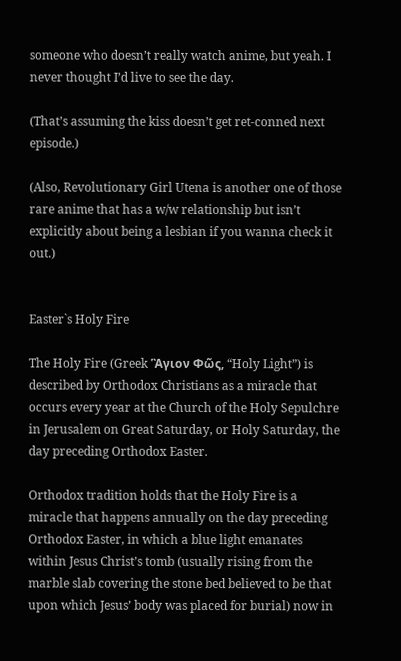someone who doesn’t really watch anime, but yeah. I never thought I’d live to see the day.

(That’s assuming the kiss doesn’t get ret-conned next episode.)

(Also, Revolutionary Girl Utena is another one of those rare anime that has a w/w relationship but isn’t explicitly about being a lesbian if you wanna check it out.)


Easter`s Holy Fire

The Holy Fire (Greek Ἃγιον Φῶς, “Holy Light”) is described by Orthodox Christians as a miracle that occurs every year at the Church of the Holy Sepulchre in Jerusalem on Great Saturday, or Holy Saturday, the day preceding Orthodox Easter.

Orthodox tradition holds that the Holy Fire is a miracle that happens annually on the day preceding Orthodox Easter, in which a blue light emanates within Jesus Christ’s tomb (usually rising from the marble slab covering the stone bed believed to be that upon which Jesus’ body was placed for burial) now in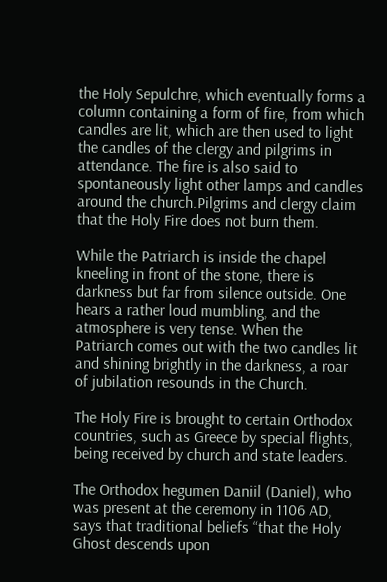the Holy Sepulchre, which eventually forms a column containing a form of fire, from which candles are lit, which are then used to light the candles of the clergy and pilgrims in attendance. The fire is also said to spontaneously light other lamps and candles around the church.Pilgrims and clergy claim that the Holy Fire does not burn them.

While the Patriarch is inside the chapel kneeling in front of the stone, there is darkness but far from silence outside. One hears a rather loud mumbling, and the atmosphere is very tense. When the Patriarch comes out with the two candles lit and shining brightly in the darkness, a roar of jubilation resounds in the Church.

The Holy Fire is brought to certain Orthodox countries, such as Greece by special flights, being received by church and state leaders.

The Orthodox hegumen Daniil (Daniel), who was present at the ceremony in 1106 AD, says that traditional beliefs “that the Holy Ghost descends upon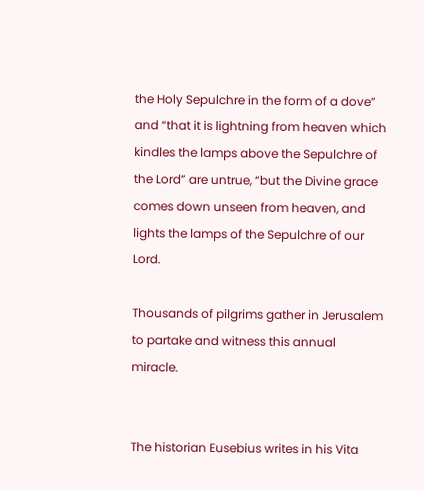the Holy Sepulchre in the form of a dove” and “that it is lightning from heaven which kindles the lamps above the Sepulchre of the Lord” are untrue, “but the Divine grace comes down unseen from heaven, and lights the lamps of the Sepulchre of our Lord.

Thousands of pilgrims gather in Jerusalem to partake and witness this annual miracle.


The historian Eusebius writes in his Vita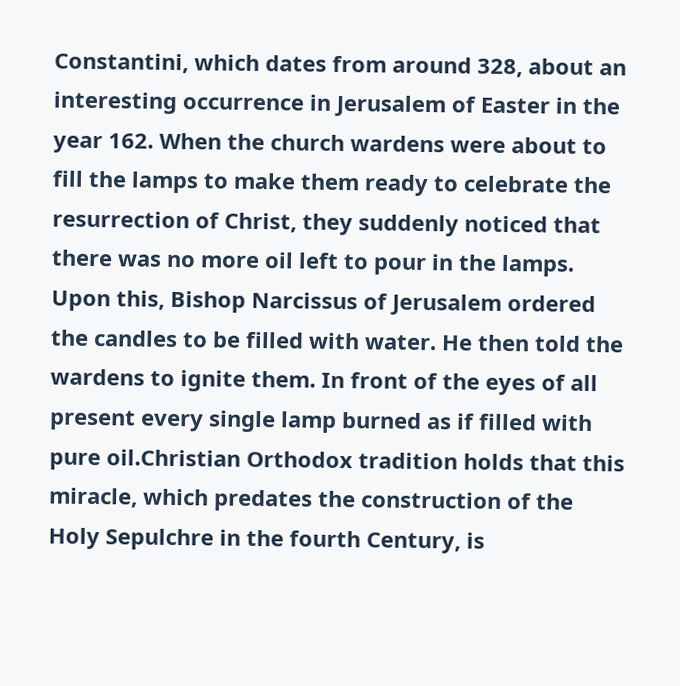Constantini, which dates from around 328, about an interesting occurrence in Jerusalem of Easter in the year 162. When the church wardens were about to fill the lamps to make them ready to celebrate the resurrection of Christ, they suddenly noticed that there was no more oil left to pour in the lamps. Upon this, Bishop Narcissus of Jerusalem ordered the candles to be filled with water. He then told the wardens to ignite them. In front of the eyes of all present every single lamp burned as if filled with pure oil.Christian Orthodox tradition holds that this miracle, which predates the construction of the Holy Sepulchre in the fourth Century, is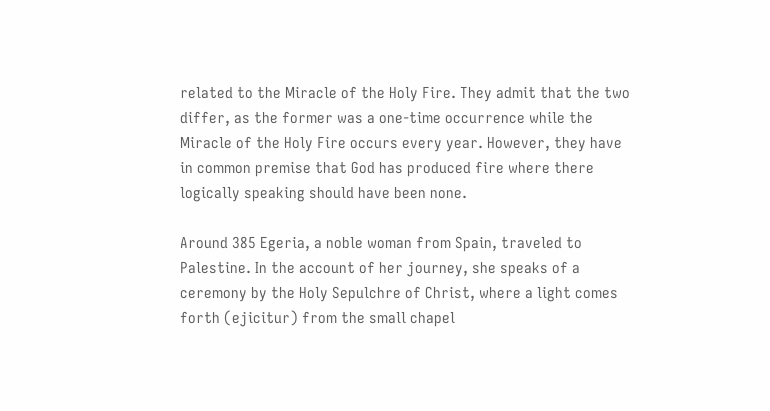related to the Miracle of the Holy Fire. They admit that the two differ, as the former was a one-time occurrence while the Miracle of the Holy Fire occurs every year. However, they have in common premise that God has produced fire where there logically speaking should have been none.

Around 385 Egeria, a noble woman from Spain, traveled to Palestine. In the account of her journey, she speaks of a ceremony by the Holy Sepulchre of Christ, where a light comes forth (ejicitur) from the small chapel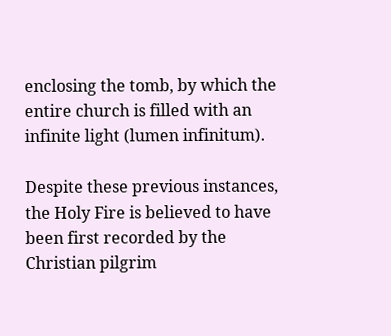enclosing the tomb, by which the entire church is filled with an infinite light (lumen infinitum).

Despite these previous instances, the Holy Fire is believed to have been first recorded by the Christian pilgrim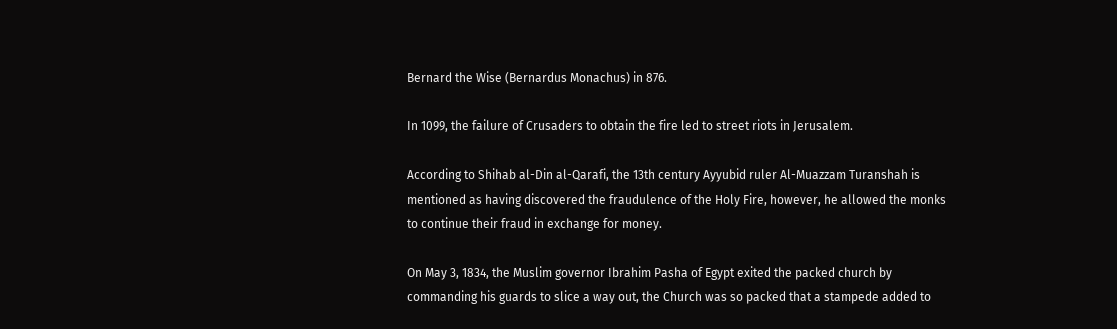Bernard the Wise (Bernardus Monachus) in 876.

In 1099, the failure of Crusaders to obtain the fire led to street riots in Jerusalem.

According to Shihab al-Din al-Qarafi, the 13th century Ayyubid ruler Al-Muazzam Turanshah is mentioned as having discovered the fraudulence of the Holy Fire, however, he allowed the monks to continue their fraud in exchange for money.

On May 3, 1834, the Muslim governor Ibrahim Pasha of Egypt exited the packed church by commanding his guards to slice a way out, the Church was so packed that a stampede added to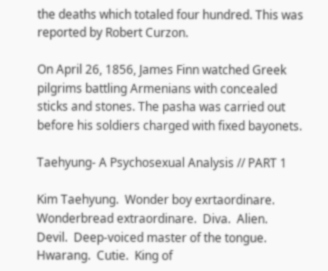the deaths which totaled four hundred. This was reported by Robert Curzon.

On April 26, 1856, James Finn watched Greek pilgrims battling Armenians with concealed sticks and stones. The pasha was carried out before his soldiers charged with fixed bayonets.

Taehyung- A Psychosexual Analysis // PART 1

Kim Taehyung.  Wonder boy exrtaordinare.  Wonderbread extraordinare.  Diva.  Alien.  Devil.  Deep-voiced master of the tongue.  Hwarang.  Cutie.  King of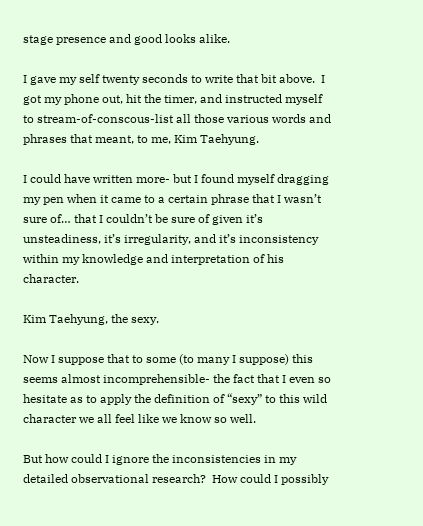stage presence and good looks alike.

I gave my self twenty seconds to write that bit above.  I got my phone out, hit the timer, and instructed myself to stream-of-conscous-list all those various words and phrases that meant, to me, Kim Taehyung.

I could have written more- but I found myself dragging my pen when it came to a certain phrase that I wasn’t sure of… that I couldn’t be sure of given it’s unsteadiness, it’s irregularity, and it’s inconsistency within my knowledge and interpretation of his character.

Kim Taehyung, the sexy.

Now I suppose that to some (to many I suppose) this seems almost incomprehensible- the fact that I even so hesitate as to apply the definition of “sexy” to this wild character we all feel like we know so well.

But how could I ignore the inconsistencies in my detailed observational research?  How could I possibly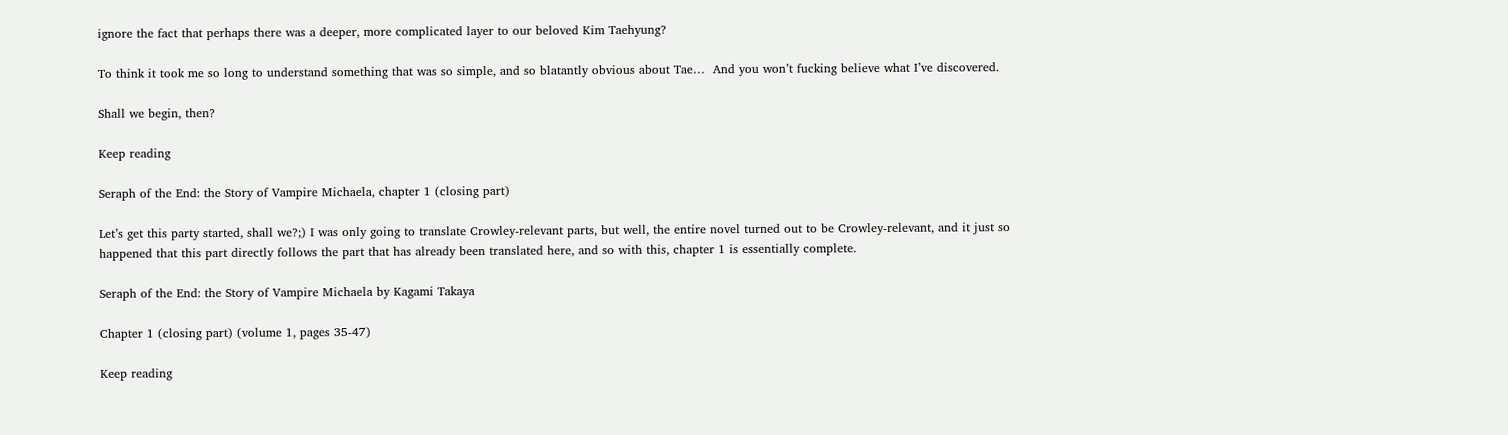ignore the fact that perhaps there was a deeper, more complicated layer to our beloved Kim Taehyung?

To think it took me so long to understand something that was so simple, and so blatantly obvious about Tae…  And you won’t fucking believe what I’ve discovered.

Shall we begin, then?

Keep reading

Seraph of the End: the Story of Vampire Michaela, chapter 1 (closing part)

Let’s get this party started, shall we?;) I was only going to translate Crowley-relevant parts, but well, the entire novel turned out to be Crowley-relevant, and it just so happened that this part directly follows the part that has already been translated here, and so with this, chapter 1 is essentially complete.

Seraph of the End: the Story of Vampire Michaela by Kagami Takaya

Chapter 1 (closing part) (volume 1, pages 35-47)

Keep reading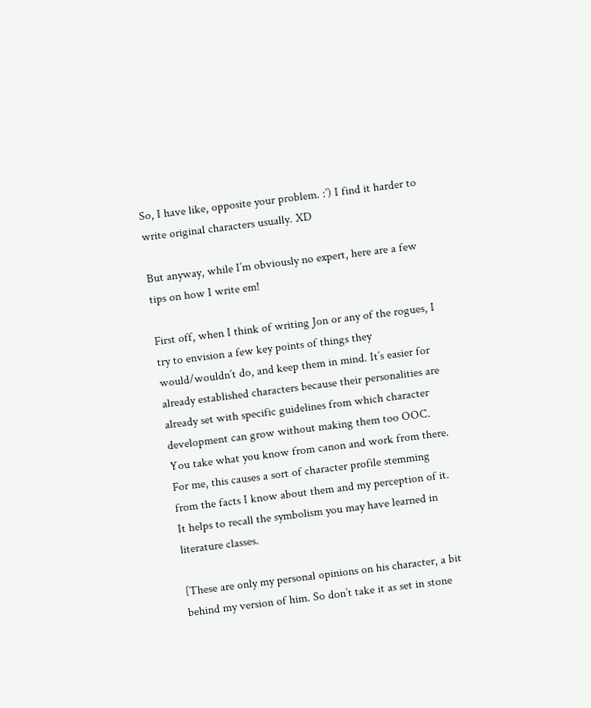So, I have like, opposite your problem. :’) I find it harder to write original characters usually. XD

But anyway, while I’m obviously no expert, here are a few tips on how I write em!

First off, when I think of writing Jon or any of the rogues, I try to envision a few key points of things they would/wouldn’t do, and keep them in mind. It’s easier for already established characters because their personalities are already set with specific guidelines from which character development can grow without making them too OOC. You take what you know from canon and work from there. For me, this causes a sort of character profile stemming from the facts I know about them and my perception of it. It helps to recall the symbolism you may have learned in literature classes.

[These are only my personal opinions on his character, a bit behind my version of him. So don’t take it as set in stone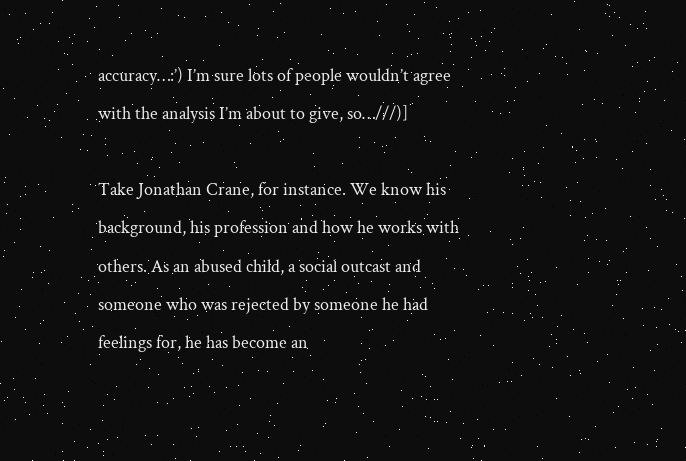accuracy…:’) I’m sure lots of people wouldn’t agree with the analysis I’m about to give, so…///)]

Take Jonathan Crane, for instance. We know his background, his profession and how he works with others. As an abused child, a social outcast and someone who was rejected by someone he had feelings for, he has become an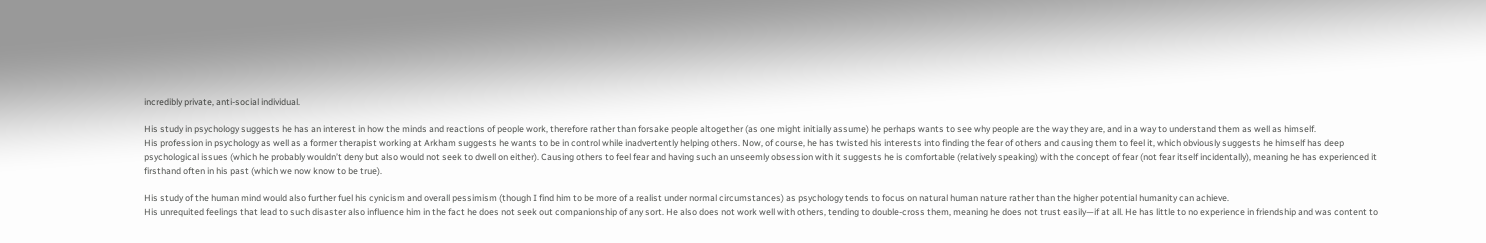incredibly private, anti-social individual.

His study in psychology suggests he has an interest in how the minds and reactions of people work, therefore rather than forsake people altogether (as one might initially assume) he perhaps wants to see why people are the way they are, and in a way to understand them as well as himself.
His profession in psychology as well as a former therapist working at Arkham suggests he wants to be in control while inadvertently helping others. Now, of course, he has twisted his interests into finding the fear of others and causing them to feel it, which obviously suggests he himself has deep psychological issues (which he probably wouldn’t deny but also would not seek to dwell on either). Causing others to feel fear and having such an unseemly obsession with it suggests he is comfortable (relatively speaking) with the concept of fear (not fear itself incidentally), meaning he has experienced it firsthand often in his past (which we now know to be true).

His study of the human mind would also further fuel his cynicism and overall pessimism (though I find him to be more of a realist under normal circumstances) as psychology tends to focus on natural human nature rather than the higher potential humanity can achieve.
His unrequited feelings that lead to such disaster also influence him in the fact he does not seek out companionship of any sort. He also does not work well with others, tending to double-cross them, meaning he does not trust easily—if at all. He has little to no experience in friendship and was content to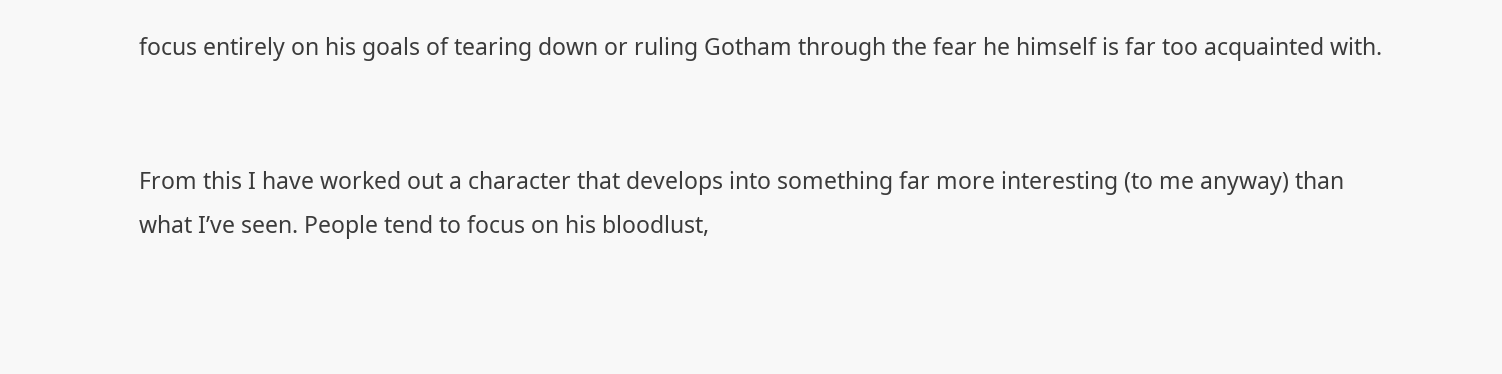focus entirely on his goals of tearing down or ruling Gotham through the fear he himself is far too acquainted with.


From this I have worked out a character that develops into something far more interesting (to me anyway) than what I’ve seen. People tend to focus on his bloodlust,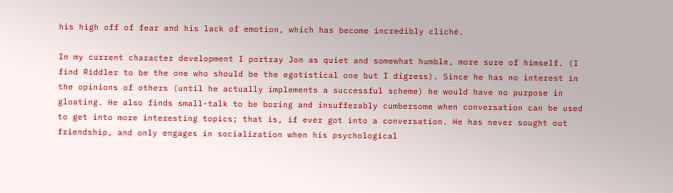his high off of fear and his lack of emotion, which has become incredibly cliché.

In my current character development I portray Jon as quiet and somewhat humble, more sure of himself. (I find Riddler to be the one who should be the egotistical one but I digress). Since he has no interest in the opinions of others (until he actually implements a successful scheme) he would have no purpose in gloating. He also finds small-talk to be boring and insufferably cumbersome when conversation can be used to get into more interesting topics; that is, if ever got into a conversation. He has never sought out friendship, and only engages in socialization when his psychological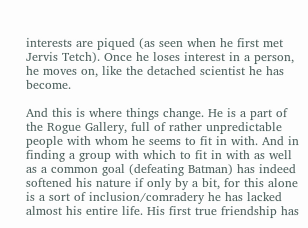interests are piqued (as seen when he first met Jervis Tetch). Once he loses interest in a person, he moves on, like the detached scientist he has become.

And this is where things change. He is a part of the Rogue Gallery, full of rather unpredictable people with whom he seems to fit in with. And in finding a group with which to fit in with as well as a common goal (defeating Batman) has indeed softened his nature if only by a bit, for this alone is a sort of inclusion/comradery he has lacked almost his entire life. His first true friendship has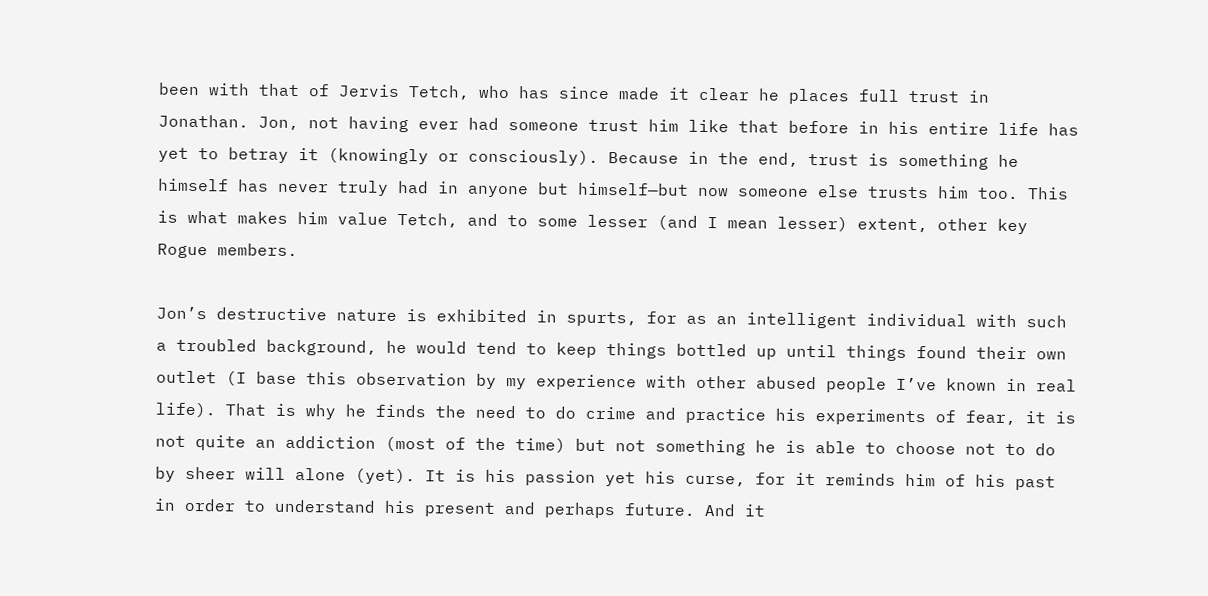been with that of Jervis Tetch, who has since made it clear he places full trust in Jonathan. Jon, not having ever had someone trust him like that before in his entire life has yet to betray it (knowingly or consciously). Because in the end, trust is something he himself has never truly had in anyone but himself—but now someone else trusts him too. This is what makes him value Tetch, and to some lesser (and I mean lesser) extent, other key Rogue members.

Jon’s destructive nature is exhibited in spurts, for as an intelligent individual with such a troubled background, he would tend to keep things bottled up until things found their own outlet (I base this observation by my experience with other abused people I’ve known in real life). That is why he finds the need to do crime and practice his experiments of fear, it is not quite an addiction (most of the time) but not something he is able to choose not to do by sheer will alone (yet). It is his passion yet his curse, for it reminds him of his past in order to understand his present and perhaps future. And it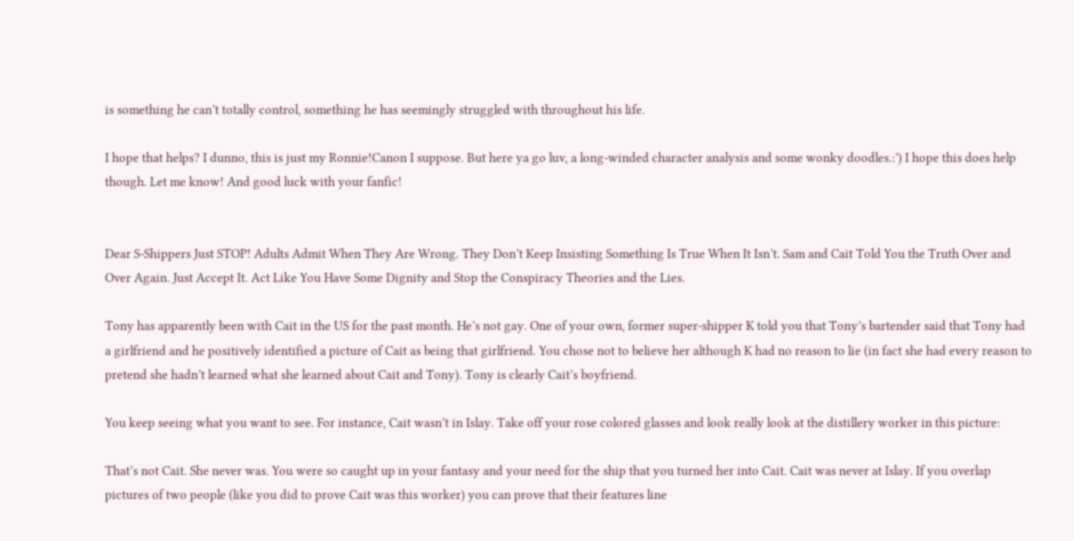is something he can’t totally control, something he has seemingly struggled with throughout his life.

I hope that helps? I dunno, this is just my Ronnie!Canon I suppose. But here ya go luv, a long-winded character analysis and some wonky doodles.:’) I hope this does help though. Let me know! And good luck with your fanfic!


Dear S-Shippers Just STOP! Adults Admit When They Are Wrong. They Don’t Keep Insisting Something Is True When It Isn’t. Sam and Cait Told You the Truth Over and Over Again. Just Accept It. Act Like You Have Some Dignity and Stop the Conspiracy Theories and the Lies.

Tony has apparently been with Cait in the US for the past month. He’s not gay. One of your own, former super-shipper K told you that Tony’s bartender said that Tony had a girlfriend and he positively identified a picture of Cait as being that girlfriend. You chose not to believe her although K had no reason to lie (in fact she had every reason to pretend she hadn’t learned what she learned about Cait and Tony). Tony is clearly Cait’s boyfriend.

You keep seeing what you want to see. For instance, Cait wasn’t in Islay. Take off your rose colored glasses and look really look at the distillery worker in this picture:

That’s not Cait. She never was. You were so caught up in your fantasy and your need for the ship that you turned her into Cait. Cait was never at Islay. If you overlap pictures of two people (like you did to prove Cait was this worker) you can prove that their features line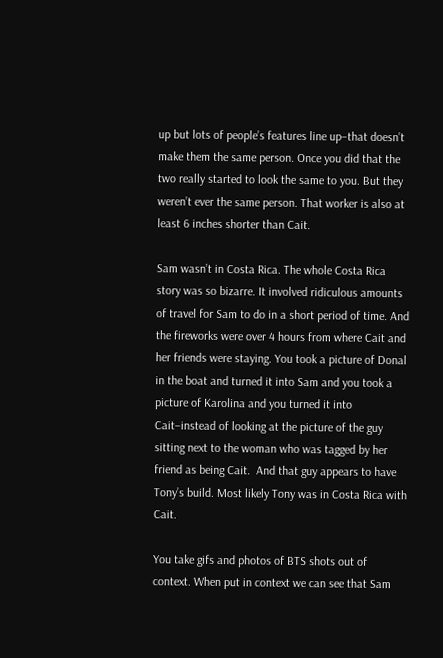up but lots of people’s features line up–that doesn’t make them the same person. Once you did that the two really started to look the same to you. But they weren’t ever the same person. That worker is also at least 6 inches shorter than Cait.

Sam wasn’t in Costa Rica. The whole Costa Rica story was so bizarre. It involved ridiculous amounts of travel for Sam to do in a short period of time. And the fireworks were over 4 hours from where Cait and her friends were staying. You took a picture of Donal in the boat and turned it into Sam and you took a picture of Karolina and you turned it into Cait–instead of looking at the picture of the guy sitting next to the woman who was tagged by her friend as being Cait.  And that guy appears to have Tony’s build. Most likely Tony was in Costa Rica with Cait.

You take gifs and photos of BTS shots out of context. When put in context we can see that Sam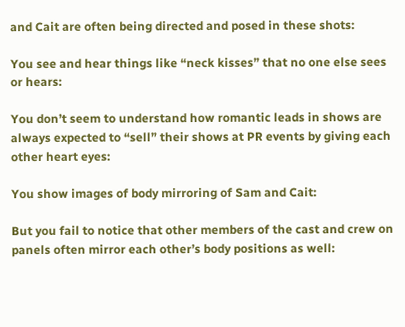and Cait are often being directed and posed in these shots:

You see and hear things like “neck kisses” that no one else sees or hears:

You don’t seem to understand how romantic leads in shows are always expected to “sell” their shows at PR events by giving each other heart eyes:

You show images of body mirroring of Sam and Cait:

But you fail to notice that other members of the cast and crew on panels often mirror each other’s body positions as well: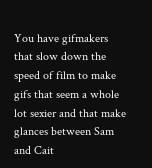You have gifmakers that slow down the speed of film to make gifs that seem a whole lot sexier and that make glances between Sam and Cait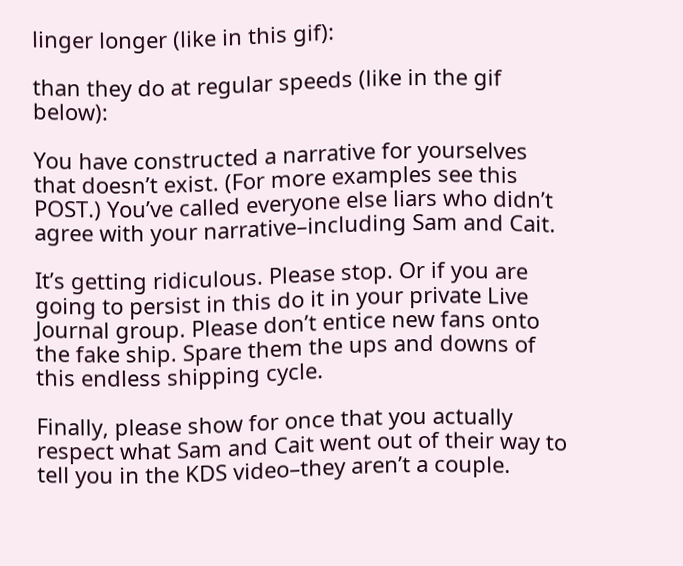linger longer (like in this gif):

than they do at regular speeds (like in the gif below):

You have constructed a narrative for yourselves that doesn’t exist. (For more examples see this POST.) You’ve called everyone else liars who didn’t agree with your narrative–including Sam and Cait.

It’s getting ridiculous. Please stop. Or if you are going to persist in this do it in your private Live Journal group. Please don’t entice new fans onto the fake ship. Spare them the ups and downs of this endless shipping cycle.

Finally, please show for once that you actually respect what Sam and Cait went out of their way to tell you in the KDS video–they aren’t a couple.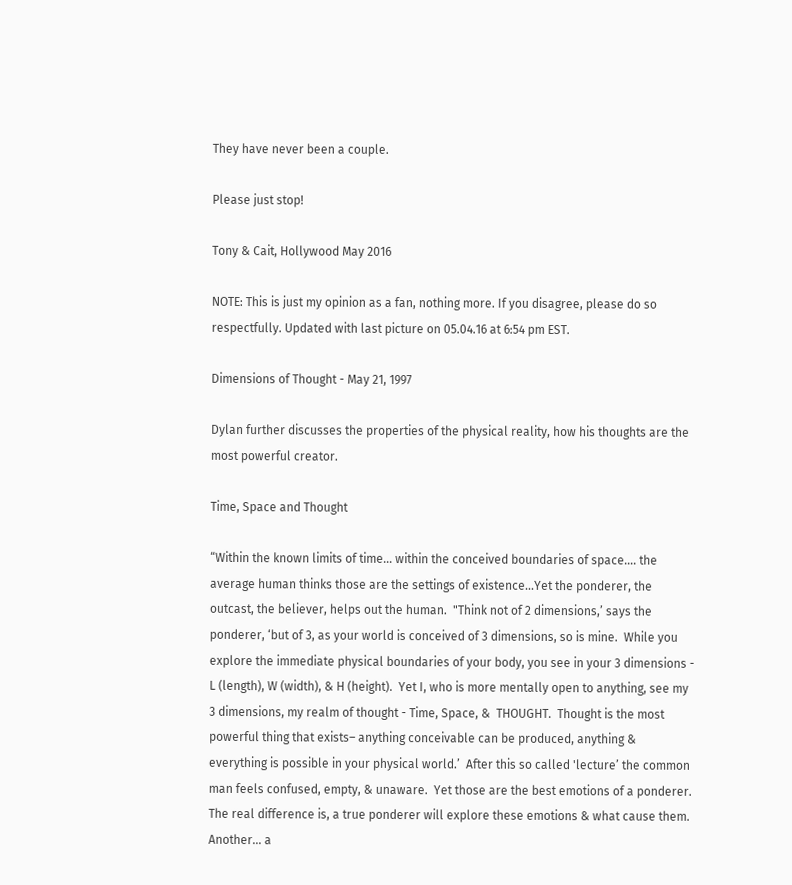They have never been a couple.

Please just stop!

Tony & Cait, Hollywood May 2016

NOTE: This is just my opinion as a fan, nothing more. If you disagree, please do so respectfully. Updated with last picture on 05.04.16 at 6:54 pm EST.

Dimensions of Thought - May 21, 1997

Dylan further discusses the properties of the physical reality, how his thoughts are the most powerful creator.

Time, Space and Thought

“Within the known limits of time… within the conceived boundaries of space…. the average human thinks those are the settings of existence…Yet the ponderer, the outcast, the believer, helps out the human.  "Think not of 2 dimensions,’ says the ponderer, ‘but of 3, as your world is conceived of 3 dimensions, so is mine.  While you explore the immediate physical boundaries of your body, you see in your 3 dimensions - L (length), W (width), & H (height).  Yet I, who is more mentally open to anything, see my 3 dimensions, my realm of thought - Time, Space, &  THOUGHT.  Thought is the most powerful thing that exists– anything conceivable can be produced, anything & everything is possible in your physical world.’  After this so called 'lecture’ the common man feels confused, empty, & unaware.  Yet those are the best emotions of a ponderer.  The real difference is, a true ponderer will explore these emotions & what cause them.  Another… a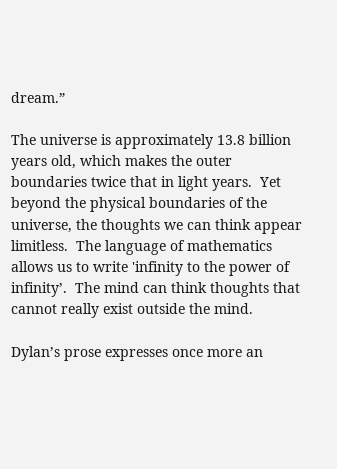dream.”

The universe is approximately 13.8 billion years old, which makes the outer boundaries twice that in light years.  Yet beyond the physical boundaries of the universe, the thoughts we can think appear limitless.  The language of mathematics allows us to write 'infinity to the power of infinity’.  The mind can think thoughts that cannot really exist outside the mind.

Dylan’s prose expresses once more an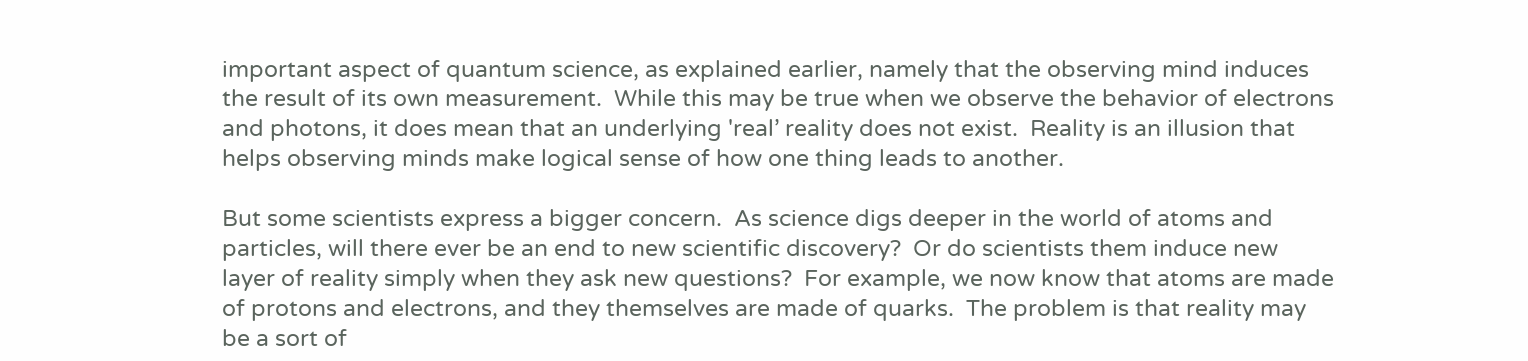important aspect of quantum science, as explained earlier, namely that the observing mind induces the result of its own measurement.  While this may be true when we observe the behavior of electrons and photons, it does mean that an underlying 'real’ reality does not exist.  Reality is an illusion that helps observing minds make logical sense of how one thing leads to another.

But some scientists express a bigger concern.  As science digs deeper in the world of atoms and particles, will there ever be an end to new scientific discovery?  Or do scientists them induce new layer of reality simply when they ask new questions?  For example, we now know that atoms are made of protons and electrons, and they themselves are made of quarks.  The problem is that reality may be a sort of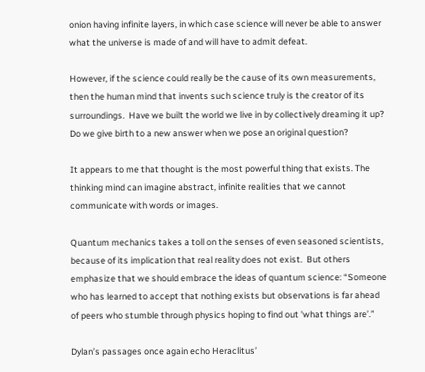onion having infinite layers, in which case science will never be able to answer what the universe is made of and will have to admit defeat.

However, if the science could really be the cause of its own measurements, then the human mind that invents such science truly is the creator of its surroundings.  Have we built the world we live in by collectively dreaming it up? Do we give birth to a new answer when we pose an original question?

It appears to me that thought is the most powerful thing that exists. The thinking mind can imagine abstract, infinite realities that we cannot communicate with words or images.

Quantum mechanics takes a toll on the senses of even seasoned scientists, because of its implication that real reality does not exist.  But others emphasize that we should embrace the ideas of quantum science: “Someone who has learned to accept that nothing exists but observations is far ahead of peers who stumble through physics hoping to find out 'what things are’.”

Dylan’s passages once again echo Heraclitus’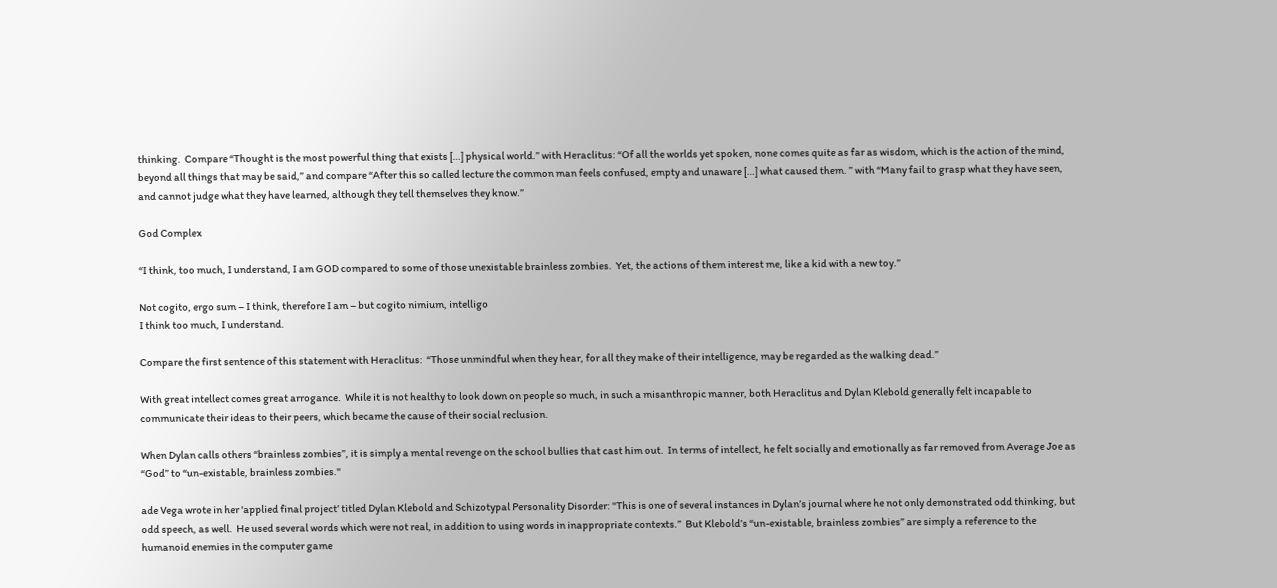thinking.  Compare “Thought is the most powerful thing that exists […] physical world.” with Heraclitus: “Of all the worlds yet spoken, none comes quite as far as wisdom, which is the action of the mind, beyond all things that may be said,” and compare “After this so called lecture the common man feels confused, empty and unaware […] what caused them. ” with “Many fail to grasp what they have seen, and cannot judge what they have learned, although they tell themselves they know.”

God Complex

“I think, too much, I understand, I am GOD compared to some of those unexistable brainless zombies.  Yet, the actions of them interest me, like a kid with a new toy.”

Not cogito, ergo sum – I think, therefore I am – but cogito nimium, intelligo
I think too much, I understand.

Compare the first sentence of this statement with Heraclitus:  “Those unmindful when they hear, for all they make of their intelligence, may be regarded as the walking dead.”

With great intellect comes great arrogance.  While it is not healthy to look down on people so much, in such a misanthropic manner, both Heraclitus and Dylan Klebold generally felt incapable to communicate their ideas to their peers, which became the cause of their social reclusion.

When Dylan calls others “brainless zombies”, it is simply a mental revenge on the school bullies that cast him out.  In terms of intellect, he felt socially and emotionally as far removed from Average Joe as “God” to “un-existable, brainless zombies."

ade Vega wrote in her 'applied final project’ titled Dylan Klebold and Schizotypal Personality Disorder: "This is one of several instances in Dylan’s journal where he not only demonstrated odd thinking, but odd speech, as well.  He used several words which were not real, in addition to using words in inappropriate contexts.”  But Klebold’s “un-existable, brainless zombies” are simply a reference to the humanoid enemies in the computer game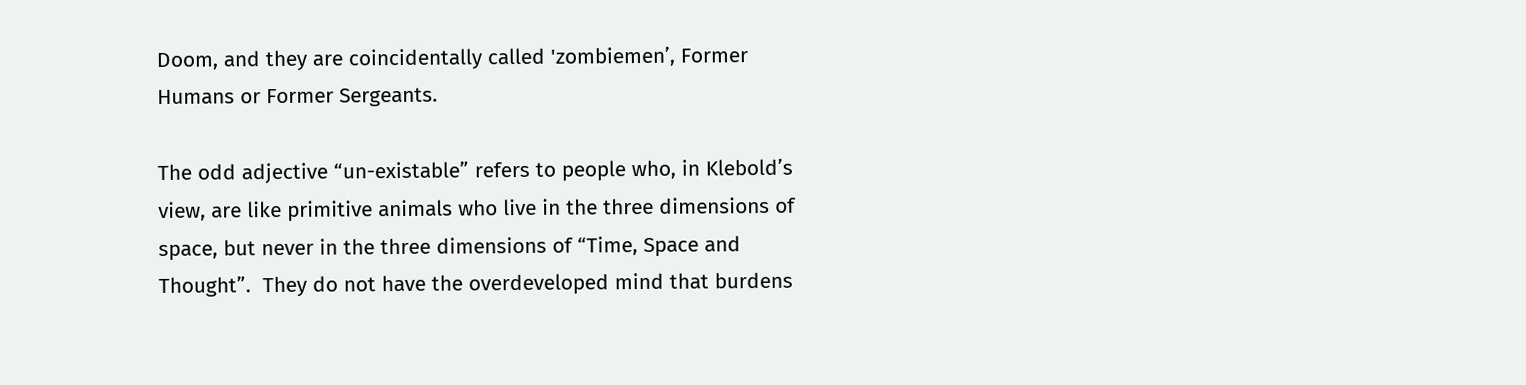Doom, and they are coincidentally called 'zombiemen’, Former Humans or Former Sergeants.

The odd adjective “un-existable” refers to people who, in Klebold’s view, are like primitive animals who live in the three dimensions of space, but never in the three dimensions of “Time, Space and Thought”.  They do not have the overdeveloped mind that burdens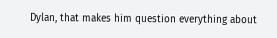Dylan, that makes him question everything about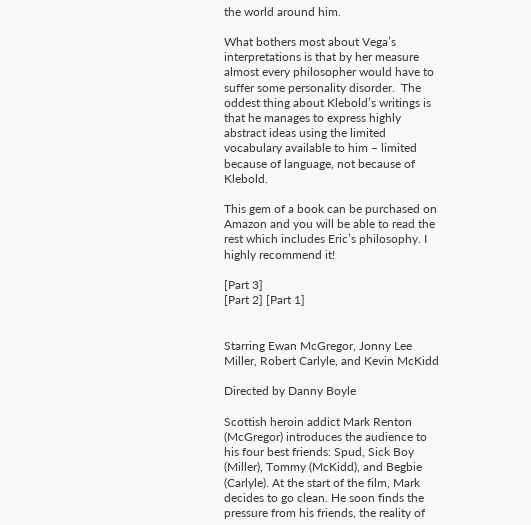the world around him.

What bothers most about Vega’s interpretations is that by her measure almost every philosopher would have to suffer some personality disorder.  The oddest thing about Klebold’s writings is that he manages to express highly abstract ideas using the limited vocabulary available to him – limited because of language, not because of Klebold.

This gem of a book can be purchased on Amazon and you will be able to read the rest which includes Eric’s philosophy. I highly recommend it!

[Part 3]
[Part 2] [Part 1]


Starring Ewan McGregor, Jonny Lee Miller, Robert Carlyle, and Kevin McKidd

Directed by Danny Boyle

Scottish heroin addict Mark Renton (McGregor) introduces the audience to his four best friends: Spud, Sick Boy (Miller), Tommy (McKidd), and Begbie (Carlyle). At the start of the film, Mark decides to go clean. He soon finds the pressure from his friends, the reality of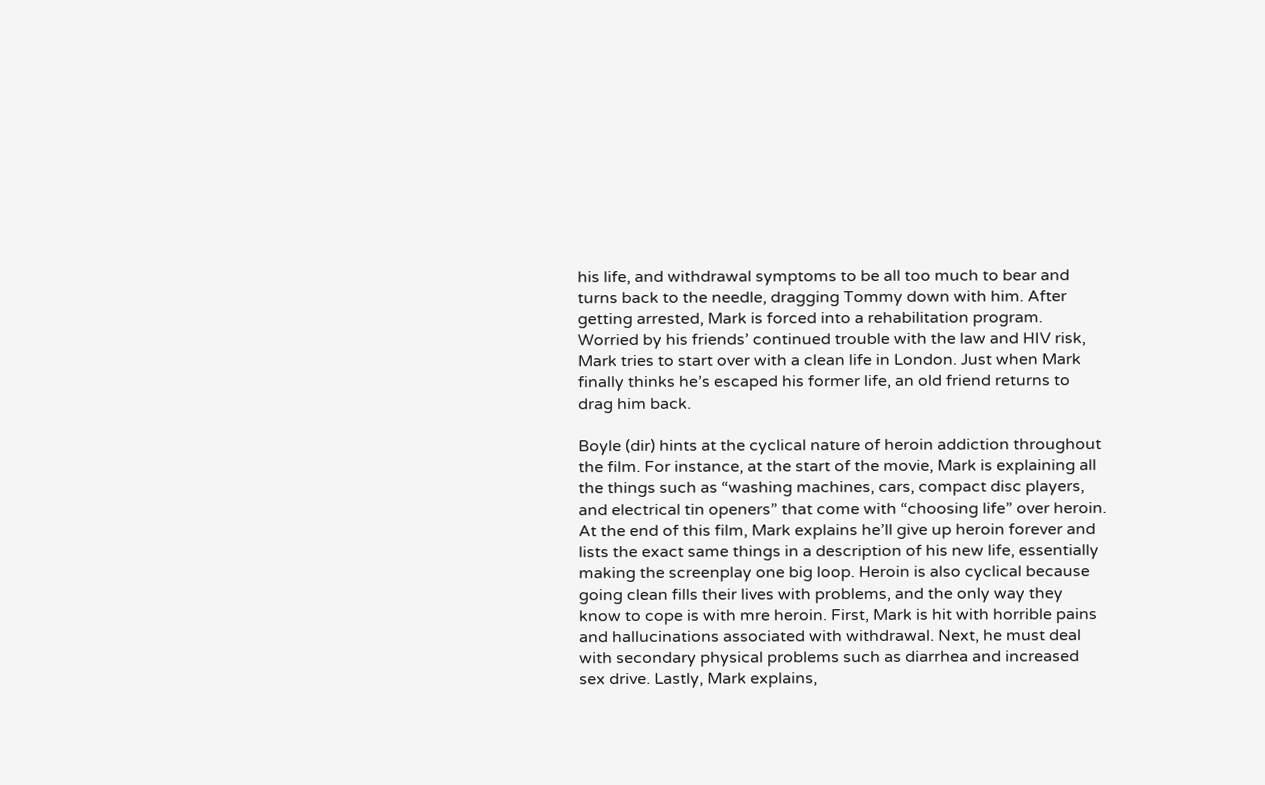his life, and withdrawal symptoms to be all too much to bear and turns back to the needle, dragging Tommy down with him. After getting arrested, Mark is forced into a rehabilitation program. Worried by his friends’ continued trouble with the law and HIV risk, Mark tries to start over with a clean life in London. Just when Mark finally thinks he’s escaped his former life, an old friend returns to drag him back.

Boyle (dir) hints at the cyclical nature of heroin addiction throughout the film. For instance, at the start of the movie, Mark is explaining all the things such as “washing machines, cars, compact disc players, and electrical tin openers” that come with “choosing life” over heroin. At the end of this film, Mark explains he’ll give up heroin forever and lists the exact same things in a description of his new life, essentially making the screenplay one big loop. Heroin is also cyclical because going clean fills their lives with problems, and the only way they know to cope is with mre heroin. First, Mark is hit with horrible pains and hallucinations associated with withdrawal. Next, he must deal with secondary physical problems such as diarrhea and increased sex drive. Lastly, Mark explains,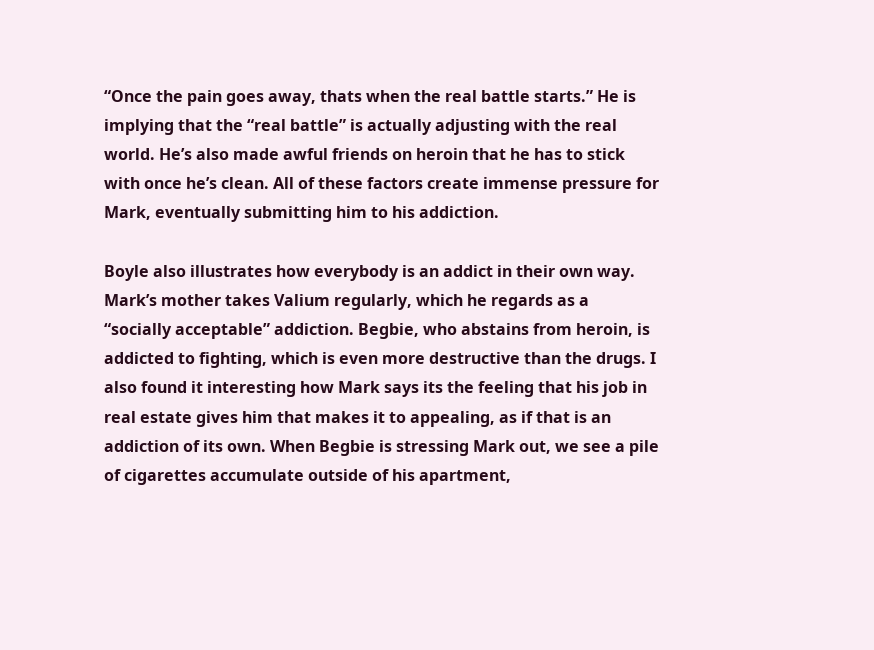“Once the pain goes away, thats when the real battle starts.” He is implying that the “real battle” is actually adjusting with the real world. He’s also made awful friends on heroin that he has to stick with once he’s clean. All of these factors create immense pressure for Mark, eventually submitting him to his addiction.

Boyle also illustrates how everybody is an addict in their own way. Mark’s mother takes Valium regularly, which he regards as a “socially acceptable” addiction. Begbie, who abstains from heroin, is addicted to fighting, which is even more destructive than the drugs. I also found it interesting how Mark says its the feeling that his job in real estate gives him that makes it to appealing, as if that is an addiction of its own. When Begbie is stressing Mark out, we see a pile of cigarettes accumulate outside of his apartment,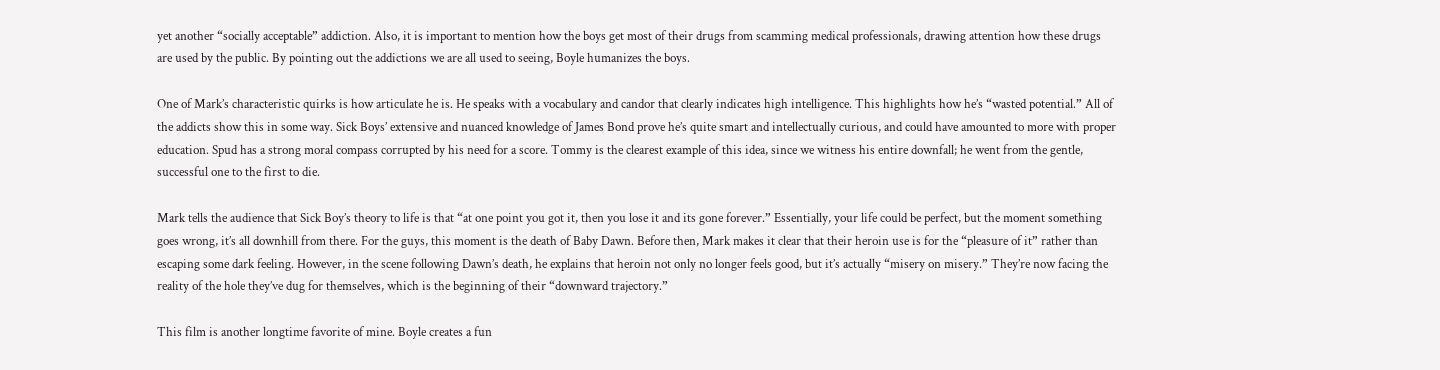yet another “socially acceptable” addiction. Also, it is important to mention how the boys get most of their drugs from scamming medical professionals, drawing attention how these drugs are used by the public. By pointing out the addictions we are all used to seeing, Boyle humanizes the boys.

One of Mark’s characteristic quirks is how articulate he is. He speaks with a vocabulary and candor that clearly indicates high intelligence. This highlights how he’s “wasted potential.” All of the addicts show this in some way. Sick Boys’ extensive and nuanced knowledge of James Bond prove he’s quite smart and intellectually curious, and could have amounted to more with proper education. Spud has a strong moral compass corrupted by his need for a score. Tommy is the clearest example of this idea, since we witness his entire downfall; he went from the gentle, successful one to the first to die.

Mark tells the audience that Sick Boy’s theory to life is that “at one point you got it, then you lose it and its gone forever.” Essentially, your life could be perfect, but the moment something goes wrong, it’s all downhill from there. For the guys, this moment is the death of Baby Dawn. Before then, Mark makes it clear that their heroin use is for the “pleasure of it” rather than escaping some dark feeling. However, in the scene following Dawn’s death, he explains that heroin not only no longer feels good, but it’s actually “misery on misery.” They’re now facing the reality of the hole they’ve dug for themselves, which is the beginning of their “downward trajectory.”

This film is another longtime favorite of mine. Boyle creates a fun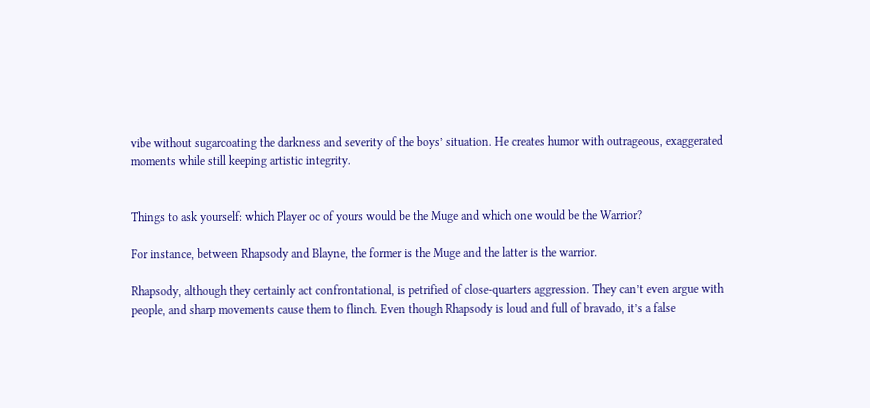vibe without sugarcoating the darkness and severity of the boys’ situation. He creates humor with outrageous, exaggerated moments while still keeping artistic integrity.


Things to ask yourself: which Player oc of yours would be the Muge and which one would be the Warrior?

For instance, between Rhapsody and Blayne, the former is the Muge and the latter is the warrior.

Rhapsody, although they certainly act confrontational, is petrified of close-quarters aggression. They can’t even argue with people, and sharp movements cause them to flinch. Even though Rhapsody is loud and full of bravado, it’s a false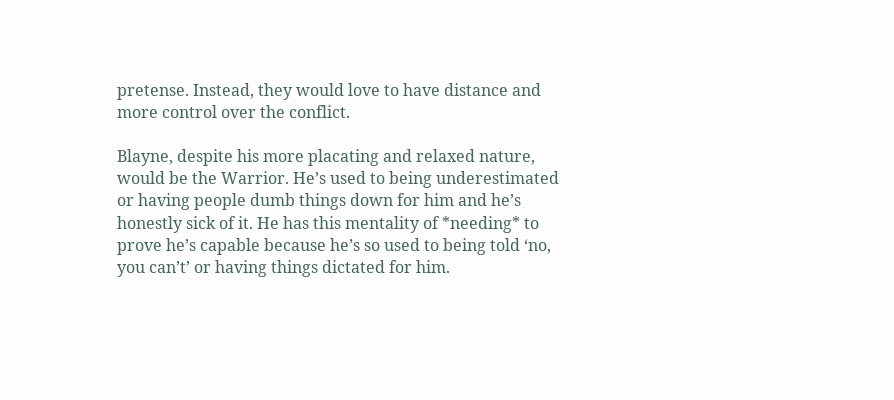pretense. Instead, they would love to have distance and more control over the conflict.

Blayne, despite his more placating and relaxed nature, would be the Warrior. He’s used to being underestimated or having people dumb things down for him and he’s honestly sick of it. He has this mentality of *needing* to prove he’s capable because he’s so used to being told ‘no, you can’t’ or having things dictated for him.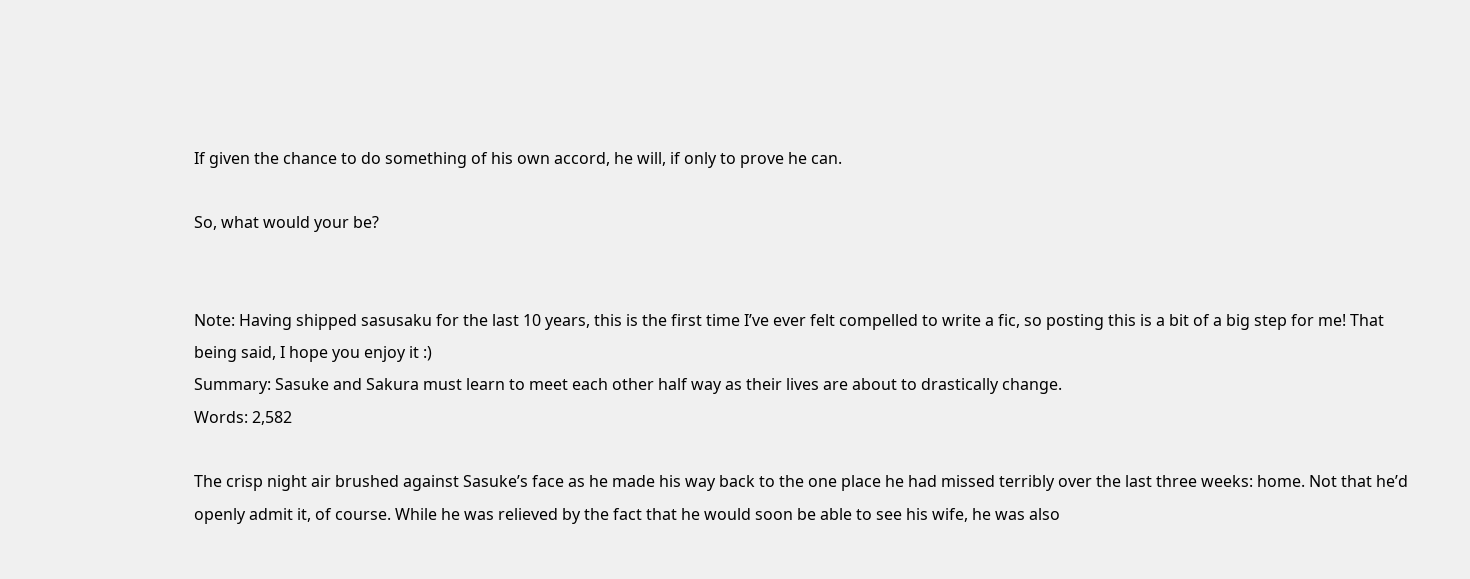If given the chance to do something of his own accord, he will, if only to prove he can.

So, what would your be?


Note: Having shipped sasusaku for the last 10 years, this is the first time I’ve ever felt compelled to write a fic, so posting this is a bit of a big step for me! That being said, I hope you enjoy it :)
Summary: Sasuke and Sakura must learn to meet each other half way as their lives are about to drastically change.
Words: 2,582

The crisp night air brushed against Sasuke’s face as he made his way back to the one place he had missed terribly over the last three weeks: home. Not that he’d openly admit it, of course. While he was relieved by the fact that he would soon be able to see his wife, he was also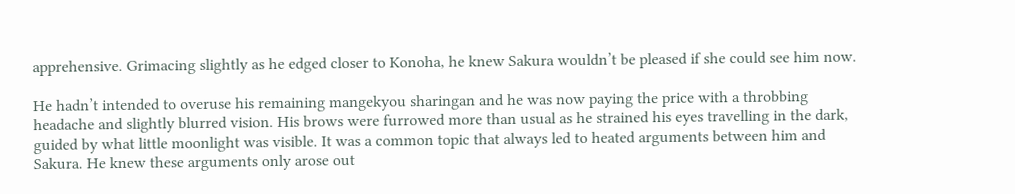apprehensive. Grimacing slightly as he edged closer to Konoha, he knew Sakura wouldn’t be pleased if she could see him now.

He hadn’t intended to overuse his remaining mangekyou sharingan and he was now paying the price with a throbbing headache and slightly blurred vision. His brows were furrowed more than usual as he strained his eyes travelling in the dark, guided by what little moonlight was visible. It was a common topic that always led to heated arguments between him and Sakura. He knew these arguments only arose out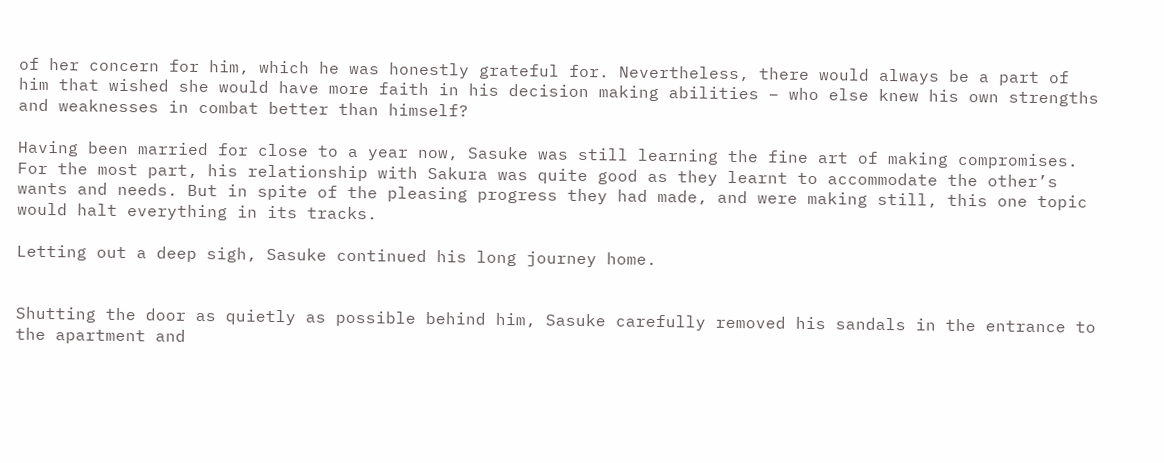of her concern for him, which he was honestly grateful for. Nevertheless, there would always be a part of him that wished she would have more faith in his decision making abilities – who else knew his own strengths and weaknesses in combat better than himself?

Having been married for close to a year now, Sasuke was still learning the fine art of making compromises. For the most part, his relationship with Sakura was quite good as they learnt to accommodate the other’s wants and needs. But in spite of the pleasing progress they had made, and were making still, this one topic would halt everything in its tracks.

Letting out a deep sigh, Sasuke continued his long journey home.


Shutting the door as quietly as possible behind him, Sasuke carefully removed his sandals in the entrance to the apartment and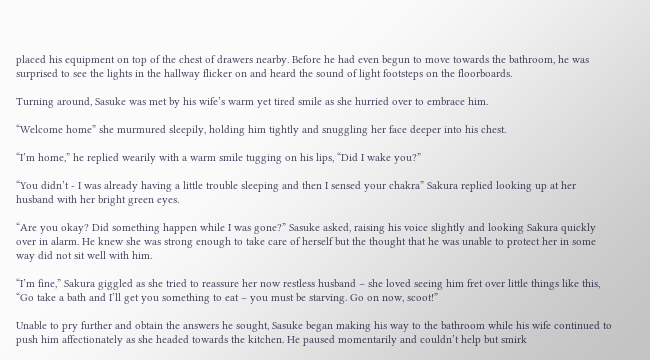placed his equipment on top of the chest of drawers nearby. Before he had even begun to move towards the bathroom, he was surprised to see the lights in the hallway flicker on and heard the sound of light footsteps on the floorboards.

Turning around, Sasuke was met by his wife’s warm yet tired smile as she hurried over to embrace him.

“Welcome home” she murmured sleepily, holding him tightly and snuggling her face deeper into his chest.

“I’m home,” he replied wearily with a warm smile tugging on his lips, “Did I wake you?”

“You didn’t - I was already having a little trouble sleeping and then I sensed your chakra” Sakura replied looking up at her husband with her bright green eyes.

“Are you okay? Did something happen while I was gone?” Sasuke asked, raising his voice slightly and looking Sakura quickly over in alarm. He knew she was strong enough to take care of herself but the thought that he was unable to protect her in some way did not sit well with him.

“I’m fine,” Sakura giggled as she tried to reassure her now restless husband – she loved seeing him fret over little things like this, “Go take a bath and I’ll get you something to eat – you must be starving. Go on now, scoot!”

Unable to pry further and obtain the answers he sought, Sasuke began making his way to the bathroom while his wife continued to push him affectionately as she headed towards the kitchen. He paused momentarily and couldn’t help but smirk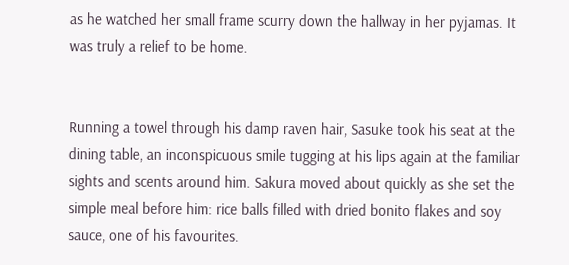as he watched her small frame scurry down the hallway in her pyjamas. It was truly a relief to be home.


Running a towel through his damp raven hair, Sasuke took his seat at the dining table, an inconspicuous smile tugging at his lips again at the familiar sights and scents around him. Sakura moved about quickly as she set the simple meal before him: rice balls filled with dried bonito flakes and soy sauce, one of his favourites.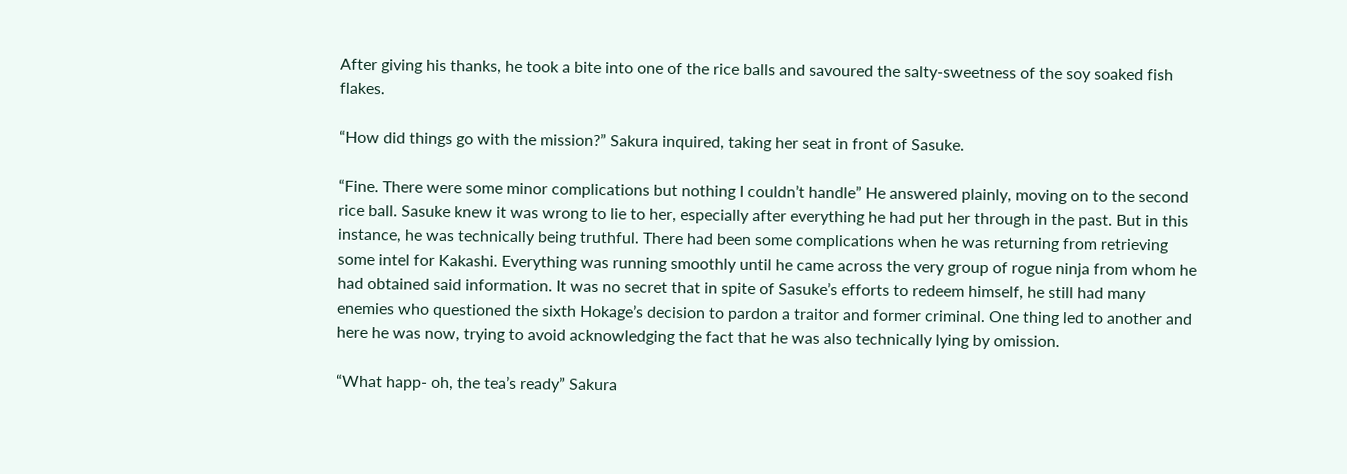After giving his thanks, he took a bite into one of the rice balls and savoured the salty-sweetness of the soy soaked fish flakes.

“How did things go with the mission?” Sakura inquired, taking her seat in front of Sasuke.

“Fine. There were some minor complications but nothing I couldn’t handle” He answered plainly, moving on to the second rice ball. Sasuke knew it was wrong to lie to her, especially after everything he had put her through in the past. But in this instance, he was technically being truthful. There had been some complications when he was returning from retrieving some intel for Kakashi. Everything was running smoothly until he came across the very group of rogue ninja from whom he had obtained said information. It was no secret that in spite of Sasuke’s efforts to redeem himself, he still had many enemies who questioned the sixth Hokage’s decision to pardon a traitor and former criminal. One thing led to another and here he was now, trying to avoid acknowledging the fact that he was also technically lying by omission.

“What happ- oh, the tea’s ready” Sakura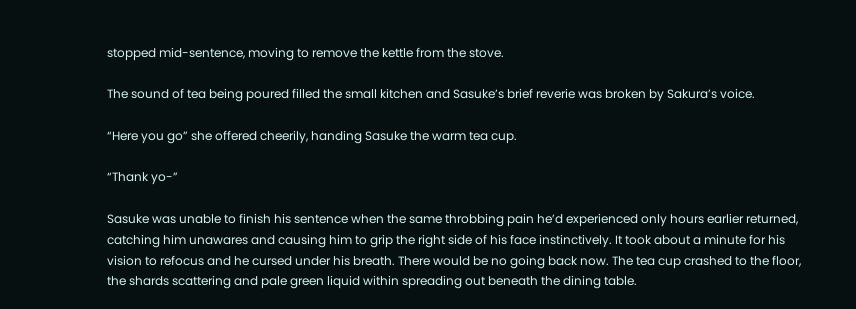stopped mid-sentence, moving to remove the kettle from the stove.

The sound of tea being poured filled the small kitchen and Sasuke’s brief reverie was broken by Sakura’s voice.

“Here you go” she offered cheerily, handing Sasuke the warm tea cup.

“Thank yo-”

Sasuke was unable to finish his sentence when the same throbbing pain he’d experienced only hours earlier returned, catching him unawares and causing him to grip the right side of his face instinctively. It took about a minute for his vision to refocus and he cursed under his breath. There would be no going back now. The tea cup crashed to the floor, the shards scattering and pale green liquid within spreading out beneath the dining table.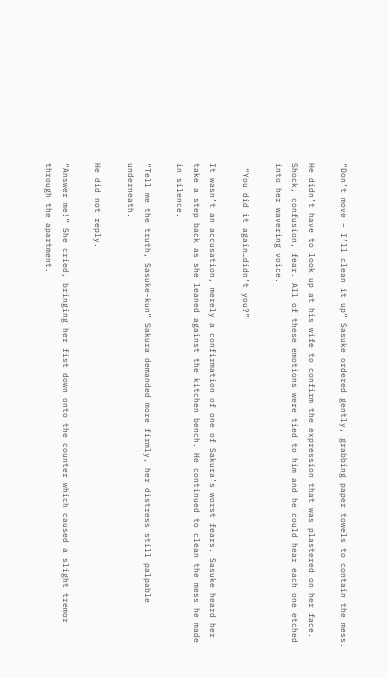“Don’t move – I’ll clean it up” Sasuke ordered gently, grabbing paper towels to contain the mess.

He didn’t have to look up at his wife to confirm the expression that was plastered on her face. Shock, confusion, fear. All of these emotions were tied to him and he could hear each one etched into her wavering voice.

 “You did it again…didn’t you?”

It wasn’t an accusation, merely a confirmation of one of Sakura’s worst fears. Sasuke heard her take a step back as she leaned against the kitchen bench. He continued to clean the mess he made in silence.

“Tell me the truth, Sasuke-kun” Sakura demanded more firmly, her distress still palpable underneath.

He did not reply.

“Answer me!” She cried, bringing her fist down onto the counter which caused a slight tremor through the apartment.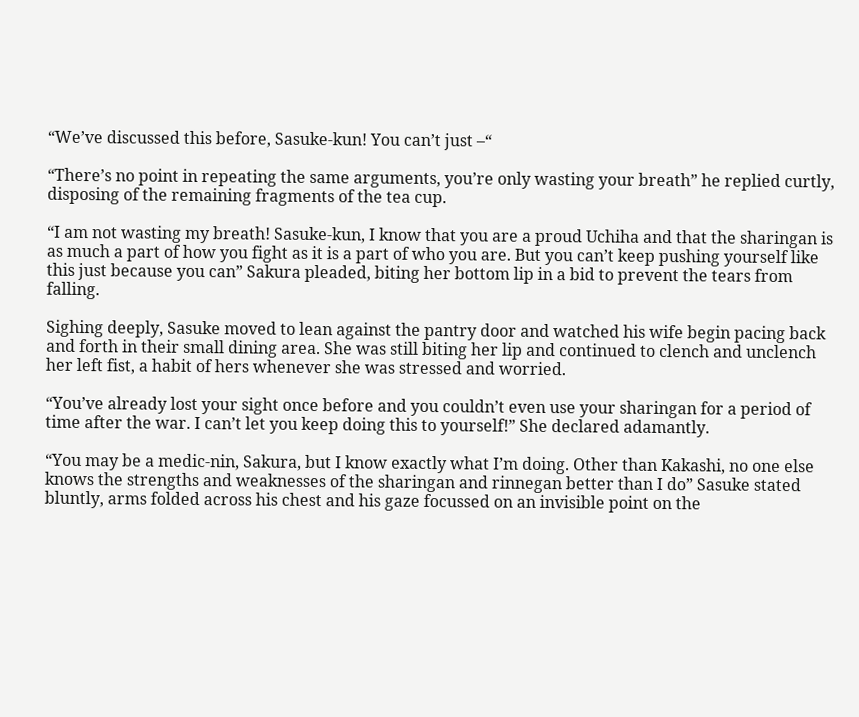“We’ve discussed this before, Sasuke-kun! You can’t just –“

“There’s no point in repeating the same arguments, you’re only wasting your breath” he replied curtly, disposing of the remaining fragments of the tea cup.

“I am not wasting my breath! Sasuke-kun, I know that you are a proud Uchiha and that the sharingan is as much a part of how you fight as it is a part of who you are. But you can’t keep pushing yourself like this just because you can” Sakura pleaded, biting her bottom lip in a bid to prevent the tears from falling.

Sighing deeply, Sasuke moved to lean against the pantry door and watched his wife begin pacing back and forth in their small dining area. She was still biting her lip and continued to clench and unclench her left fist, a habit of hers whenever she was stressed and worried.

“You’ve already lost your sight once before and you couldn’t even use your sharingan for a period of time after the war. I can’t let you keep doing this to yourself!” She declared adamantly.

“You may be a medic-nin, Sakura, but I know exactly what I’m doing. Other than Kakashi, no one else knows the strengths and weaknesses of the sharingan and rinnegan better than I do” Sasuke stated bluntly, arms folded across his chest and his gaze focussed on an invisible point on the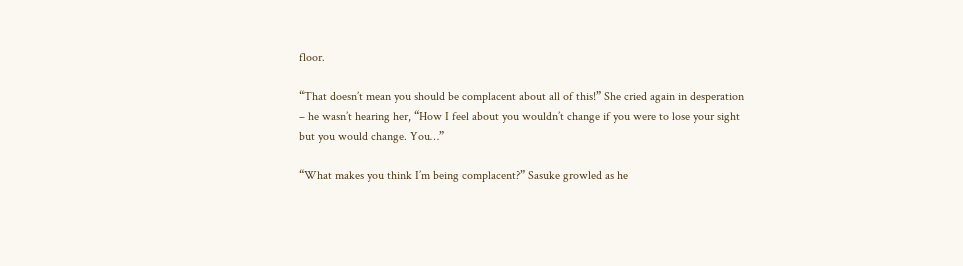floor.

“That doesn’t mean you should be complacent about all of this!” She cried again in desperation – he wasn’t hearing her, “How I feel about you wouldn’t change if you were to lose your sight but you would change. You…”

“What makes you think I’m being complacent?” Sasuke growled as he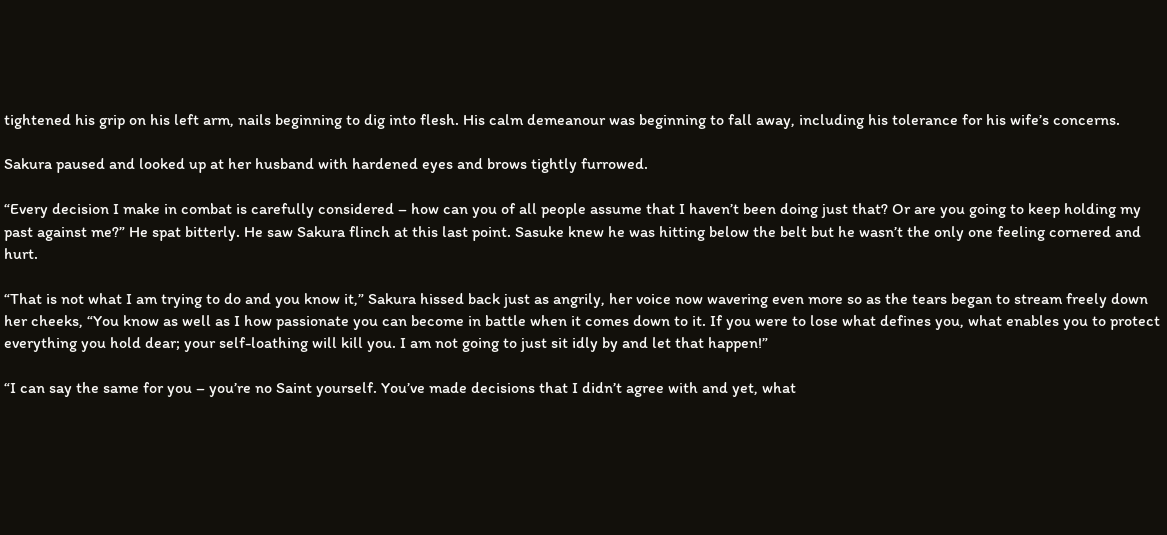tightened his grip on his left arm, nails beginning to dig into flesh. His calm demeanour was beginning to fall away, including his tolerance for his wife’s concerns.

Sakura paused and looked up at her husband with hardened eyes and brows tightly furrowed.

“Every decision I make in combat is carefully considered – how can you of all people assume that I haven’t been doing just that? Or are you going to keep holding my past against me?” He spat bitterly. He saw Sakura flinch at this last point. Sasuke knew he was hitting below the belt but he wasn’t the only one feeling cornered and hurt.

“That is not what I am trying to do and you know it,” Sakura hissed back just as angrily, her voice now wavering even more so as the tears began to stream freely down her cheeks, “You know as well as I how passionate you can become in battle when it comes down to it. If you were to lose what defines you, what enables you to protect everything you hold dear; your self-loathing will kill you. I am not going to just sit idly by and let that happen!”

“I can say the same for you – you’re no Saint yourself. You’ve made decisions that I didn’t agree with and yet, what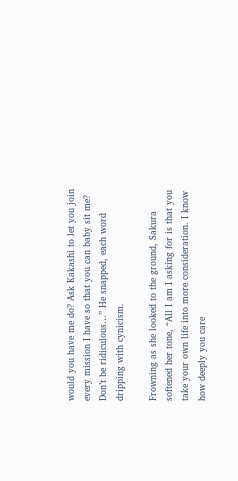would you have me do? Ask Kakashi to let you join every mission I have so that you can baby sit me? Don’t be ridiculous…” He snapped, each word dripping with cynicism.

Frowning as she looked to the ground, Sakura softened her tone, “All I am I asking for is that you take your own life into more consideration. I know how deeply you care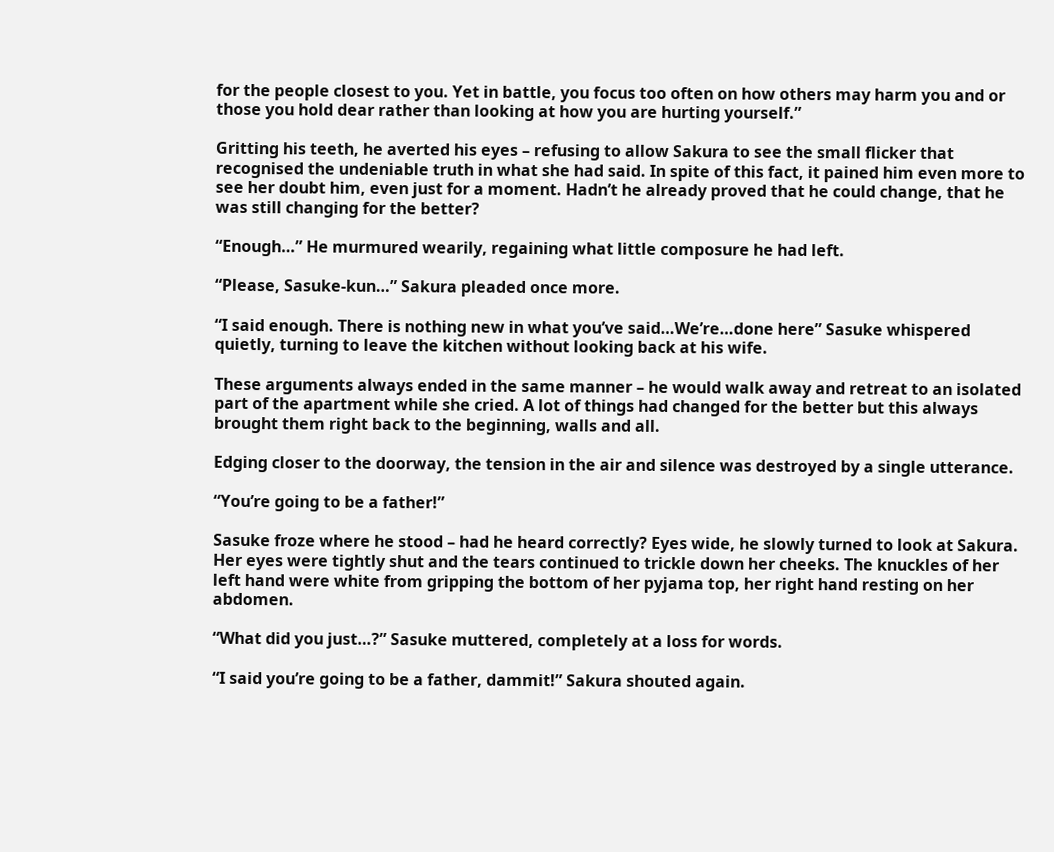for the people closest to you. Yet in battle, you focus too often on how others may harm you and or those you hold dear rather than looking at how you are hurting yourself.”

Gritting his teeth, he averted his eyes – refusing to allow Sakura to see the small flicker that recognised the undeniable truth in what she had said. In spite of this fact, it pained him even more to see her doubt him, even just for a moment. Hadn’t he already proved that he could change, that he was still changing for the better?

“Enough…” He murmured wearily, regaining what little composure he had left.

“Please, Sasuke-kun…” Sakura pleaded once more.

“I said enough. There is nothing new in what you’ve said…We’re…done here” Sasuke whispered quietly, turning to leave the kitchen without looking back at his wife.

These arguments always ended in the same manner – he would walk away and retreat to an isolated part of the apartment while she cried. A lot of things had changed for the better but this always brought them right back to the beginning, walls and all.

Edging closer to the doorway, the tension in the air and silence was destroyed by a single utterance.

“You’re going to be a father!”

Sasuke froze where he stood – had he heard correctly? Eyes wide, he slowly turned to look at Sakura. Her eyes were tightly shut and the tears continued to trickle down her cheeks. The knuckles of her left hand were white from gripping the bottom of her pyjama top, her right hand resting on her abdomen.

“What did you just…?” Sasuke muttered, completely at a loss for words.

“I said you’re going to be a father, dammit!” Sakura shouted again.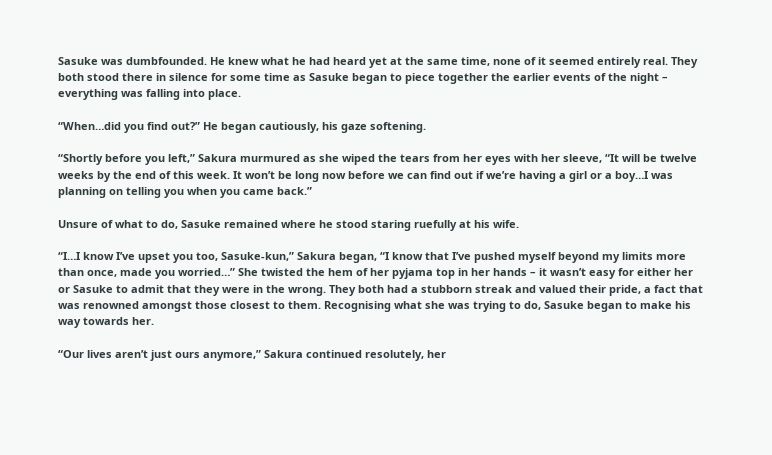Sasuke was dumbfounded. He knew what he had heard yet at the same time, none of it seemed entirely real. They both stood there in silence for some time as Sasuke began to piece together the earlier events of the night – everything was falling into place.

“When…did you find out?” He began cautiously, his gaze softening.

“Shortly before you left,” Sakura murmured as she wiped the tears from her eyes with her sleeve, “It will be twelve weeks by the end of this week. It won’t be long now before we can find out if we’re having a girl or a boy…I was planning on telling you when you came back.”

Unsure of what to do, Sasuke remained where he stood staring ruefully at his wife.

“I…I know I’ve upset you too, Sasuke-kun,” Sakura began, “I know that I’ve pushed myself beyond my limits more than once, made you worried…” She twisted the hem of her pyjama top in her hands – it wasn’t easy for either her or Sasuke to admit that they were in the wrong. They both had a stubborn streak and valued their pride, a fact that was renowned amongst those closest to them. Recognising what she was trying to do, Sasuke began to make his way towards her.

“Our lives aren’t just ours anymore,” Sakura continued resolutely, her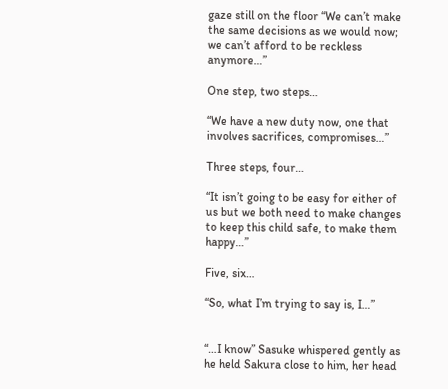gaze still on the floor “We can’t make the same decisions as we would now; we can’t afford to be reckless anymore…”

One step, two steps…

“We have a new duty now, one that involves sacrifices, compromises…”

Three steps, four…

“It isn’t going to be easy for either of us but we both need to make changes to keep this child safe, to make them happy…”

Five, six…

“So, what I’m trying to say is, I…”


“…I know” Sasuke whispered gently as he held Sakura close to him, her head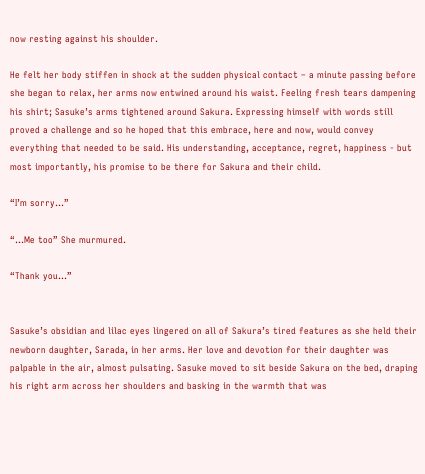now resting against his shoulder.

He felt her body stiffen in shock at the sudden physical contact – a minute passing before she began to relax, her arms now entwined around his waist. Feeling fresh tears dampening his shirt; Sasuke’s arms tightened around Sakura. Expressing himself with words still proved a challenge and so he hoped that this embrace, here and now, would convey everything that needed to be said. His understanding, acceptance, regret, happiness - but most importantly, his promise to be there for Sakura and their child.

“I’m sorry…”

“…Me too” She murmured.

“Thank you…”


Sasuke’s obsidian and lilac eyes lingered on all of Sakura’s tired features as she held their newborn daughter, Sarada, in her arms. Her love and devotion for their daughter was palpable in the air, almost pulsating. Sasuke moved to sit beside Sakura on the bed, draping his right arm across her shoulders and basking in the warmth that was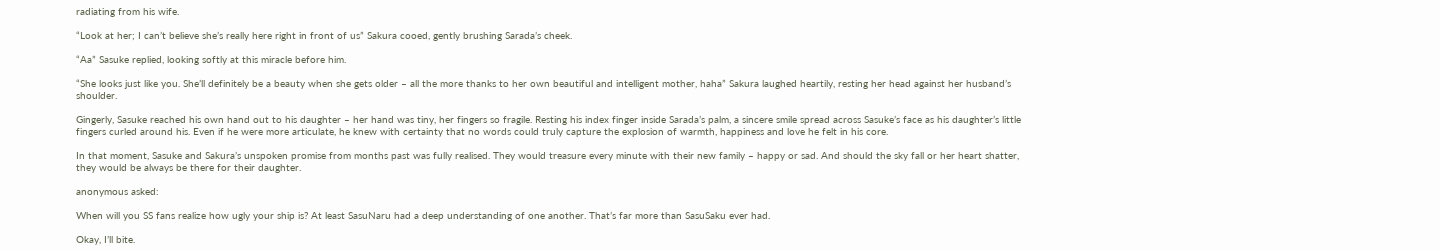radiating from his wife.

“Look at her; I can’t believe she’s really here right in front of us” Sakura cooed, gently brushing Sarada’s cheek.

“Aa” Sasuke replied, looking softly at this miracle before him.

“She looks just like you. She’ll definitely be a beauty when she gets older – all the more thanks to her own beautiful and intelligent mother, haha” Sakura laughed heartily, resting her head against her husband’s shoulder.

Gingerly, Sasuke reached his own hand out to his daughter – her hand was tiny, her fingers so fragile. Resting his index finger inside Sarada’s palm, a sincere smile spread across Sasuke’s face as his daughter’s little fingers curled around his. Even if he were more articulate, he knew with certainty that no words could truly capture the explosion of warmth, happiness and love he felt in his core.

In that moment, Sasuke and Sakura’s unspoken promise from months past was fully realised. They would treasure every minute with their new family – happy or sad. And should the sky fall or her heart shatter, they would be always be there for their daughter.

anonymous asked:

When will you SS fans realize how ugly your ship is? At least SasuNaru had a deep understanding of one another. That’s far more than SasuSaku ever had.

Okay, I’ll bite.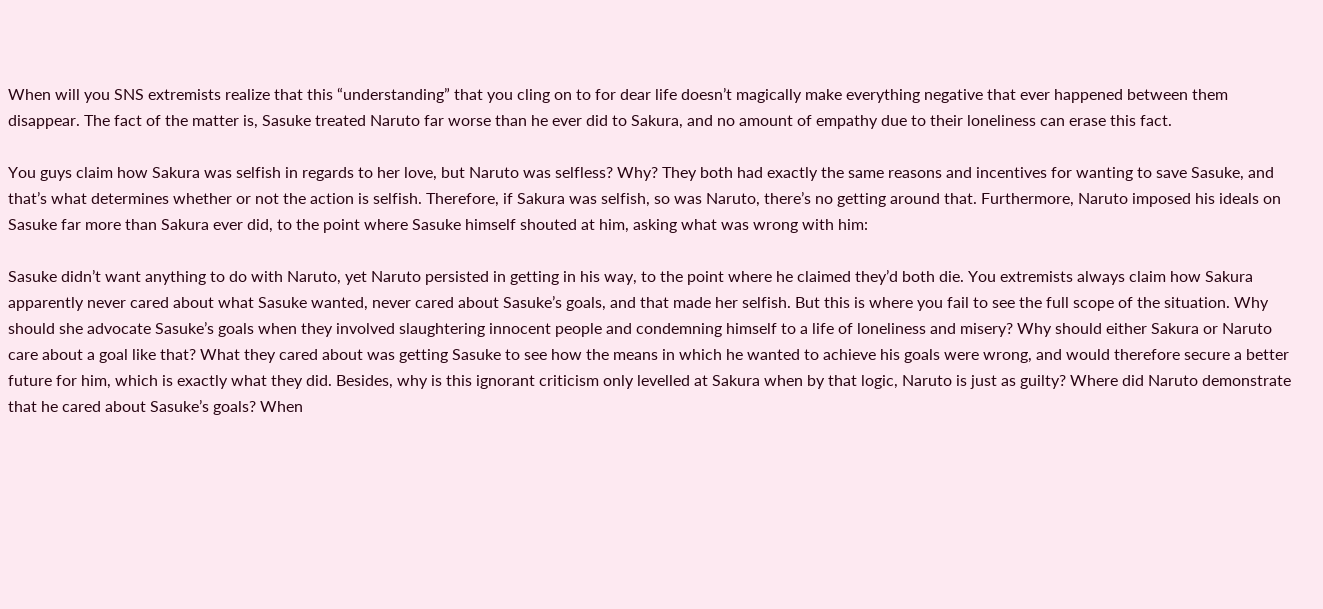When will you SNS extremists realize that this “understanding” that you cling on to for dear life doesn’t magically make everything negative that ever happened between them disappear. The fact of the matter is, Sasuke treated Naruto far worse than he ever did to Sakura, and no amount of empathy due to their loneliness can erase this fact.

You guys claim how Sakura was selfish in regards to her love, but Naruto was selfless? Why? They both had exactly the same reasons and incentives for wanting to save Sasuke, and that’s what determines whether or not the action is selfish. Therefore, if Sakura was selfish, so was Naruto, there’s no getting around that. Furthermore, Naruto imposed his ideals on Sasuke far more than Sakura ever did, to the point where Sasuke himself shouted at him, asking what was wrong with him:

Sasuke didn’t want anything to do with Naruto, yet Naruto persisted in getting in his way, to the point where he claimed they’d both die. You extremists always claim how Sakura apparently never cared about what Sasuke wanted, never cared about Sasuke’s goals, and that made her selfish. But this is where you fail to see the full scope of the situation. Why should she advocate Sasuke’s goals when they involved slaughtering innocent people and condemning himself to a life of loneliness and misery? Why should either Sakura or Naruto care about a goal like that? What they cared about was getting Sasuke to see how the means in which he wanted to achieve his goals were wrong, and would therefore secure a better future for him, which is exactly what they did. Besides, why is this ignorant criticism only levelled at Sakura when by that logic, Naruto is just as guilty? Where did Naruto demonstrate that he cared about Sasuke’s goals? When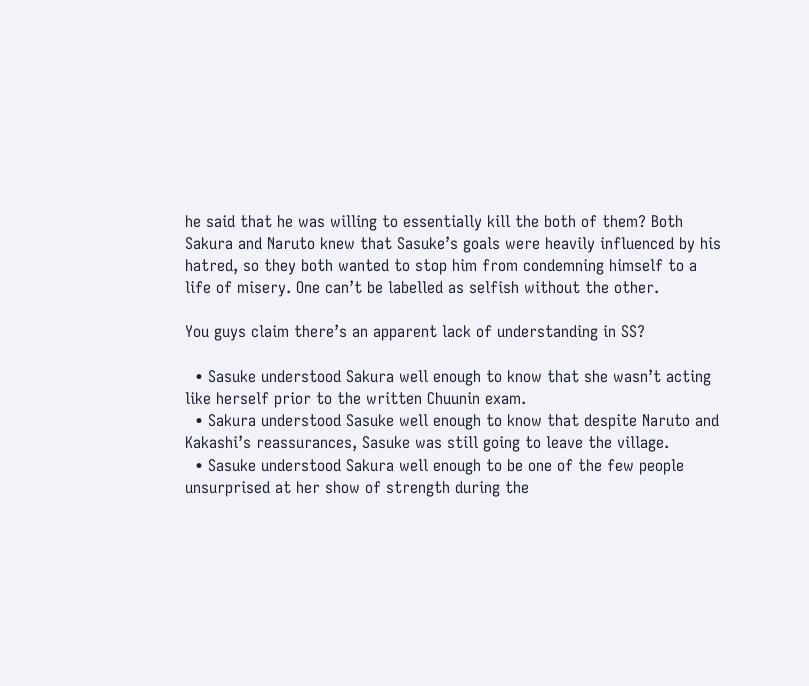he said that he was willing to essentially kill the both of them? Both Sakura and Naruto knew that Sasuke’s goals were heavily influenced by his hatred, so they both wanted to stop him from condemning himself to a life of misery. One can’t be labelled as selfish without the other.

You guys claim there’s an apparent lack of understanding in SS?

  • Sasuke understood Sakura well enough to know that she wasn’t acting like herself prior to the written Chuunin exam.
  • Sakura understood Sasuke well enough to know that despite Naruto and Kakashi’s reassurances, Sasuke was still going to leave the village.
  • Sasuke understood Sakura well enough to be one of the few people unsurprised at her show of strength during the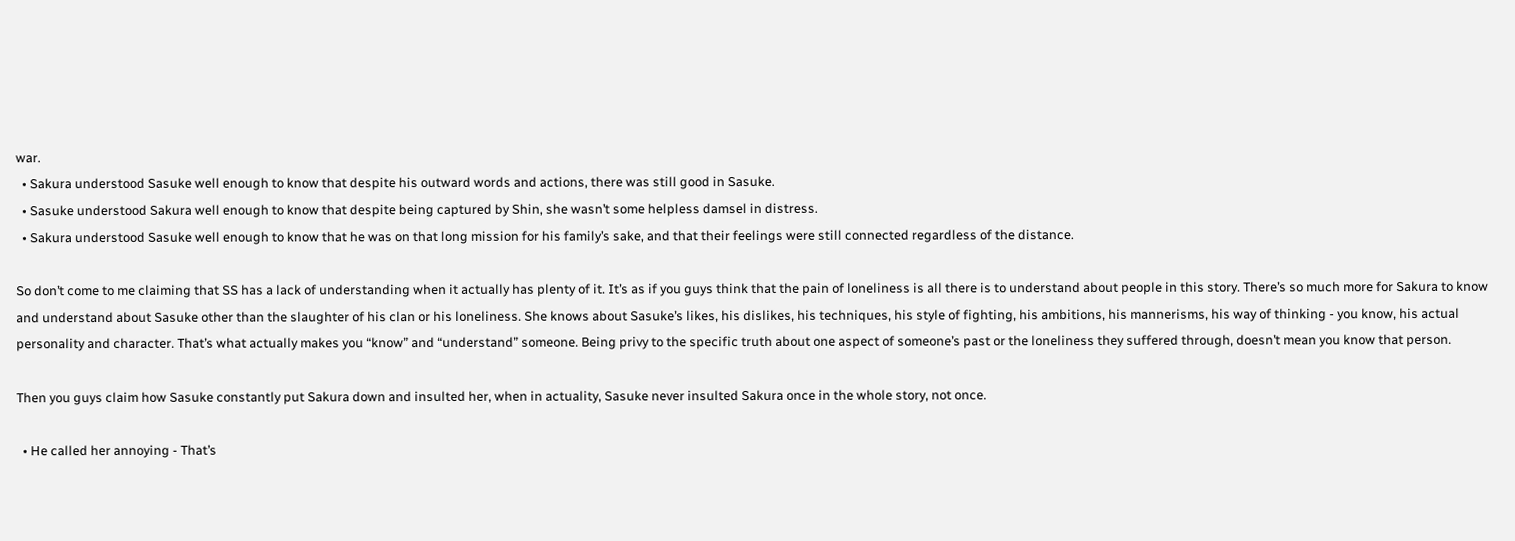war.
  • Sakura understood Sasuke well enough to know that despite his outward words and actions, there was still good in Sasuke.
  • Sasuke understood Sakura well enough to know that despite being captured by Shin, she wasn’t some helpless damsel in distress.
  • Sakura understood Sasuke well enough to know that he was on that long mission for his family’s sake, and that their feelings were still connected regardless of the distance.

So don’t come to me claiming that SS has a lack of understanding when it actually has plenty of it. It’s as if you guys think that the pain of loneliness is all there is to understand about people in this story. There’s so much more for Sakura to know and understand about Sasuke other than the slaughter of his clan or his loneliness. She knows about Sasuke’s likes, his dislikes, his techniques, his style of fighting, his ambitions, his mannerisms, his way of thinking - you know, his actual personality and character. That’s what actually makes you “know” and “understand” someone. Being privy to the specific truth about one aspect of someone’s past or the loneliness they suffered through, doesn’t mean you know that person.

Then you guys claim how Sasuke constantly put Sakura down and insulted her, when in actuality, Sasuke never insulted Sakura once in the whole story, not once.

  • He called her annoying - That’s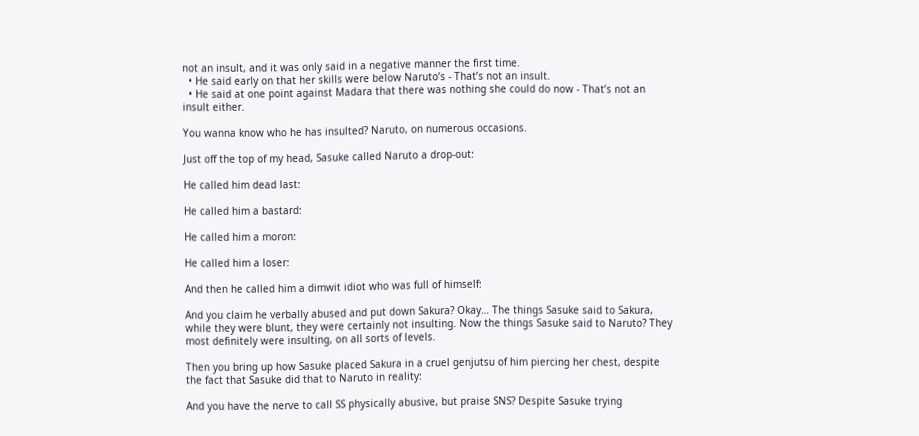not an insult, and it was only said in a negative manner the first time.
  • He said early on that her skills were below Naruto’s - That’s not an insult.
  • He said at one point against Madara that there was nothing she could do now - That’s not an insult either.

You wanna know who he has insulted? Naruto, on numerous occasions.

Just off the top of my head, Sasuke called Naruto a drop-out:

He called him dead last:

He called him a bastard:

He called him a moron:

He called him a loser:

And then he called him a dimwit idiot who was full of himself:

And you claim he verbally abused and put down Sakura? Okay… The things Sasuke said to Sakura, while they were blunt, they were certainly not insulting. Now the things Sasuke said to Naruto? They most definitely were insulting, on all sorts of levels.

Then you bring up how Sasuke placed Sakura in a cruel genjutsu of him piercing her chest, despite the fact that Sasuke did that to Naruto in reality:

And you have the nerve to call SS physically abusive, but praise SNS? Despite Sasuke trying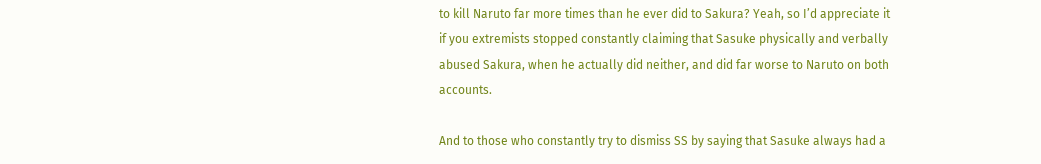to kill Naruto far more times than he ever did to Sakura? Yeah, so I’d appreciate it if you extremists stopped constantly claiming that Sasuke physically and verbally abused Sakura, when he actually did neither, and did far worse to Naruto on both accounts.

And to those who constantly try to dismiss SS by saying that Sasuke always had a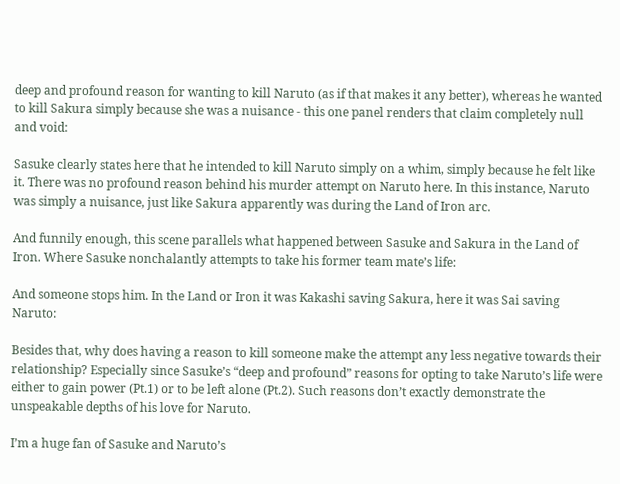deep and profound reason for wanting to kill Naruto (as if that makes it any better), whereas he wanted to kill Sakura simply because she was a nuisance - this one panel renders that claim completely null and void:

Sasuke clearly states here that he intended to kill Naruto simply on a whim, simply because he felt like it. There was no profound reason behind his murder attempt on Naruto here. In this instance, Naruto was simply a nuisance, just like Sakura apparently was during the Land of Iron arc.

And funnily enough, this scene parallels what happened between Sasuke and Sakura in the Land of Iron. Where Sasuke nonchalantly attempts to take his former team mate’s life:

And someone stops him. In the Land or Iron it was Kakashi saving Sakura, here it was Sai saving Naruto:

Besides that, why does having a reason to kill someone make the attempt any less negative towards their relationship? Especially since Sasuke’s “deep and profound” reasons for opting to take Naruto’s life were either to gain power (Pt.1) or to be left alone (Pt.2). Such reasons don’t exactly demonstrate the unspeakable depths of his love for Naruto.

I’m a huge fan of Sasuke and Naruto’s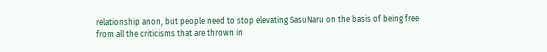relationship anon, but people need to stop elevating SasuNaru on the basis of being free from all the criticisms that are thrown in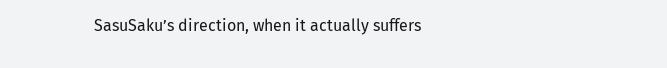SasuSaku’s direction, when it actually suffers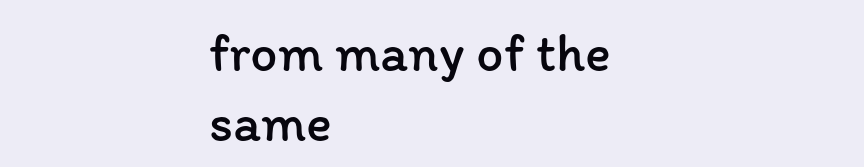from many of the same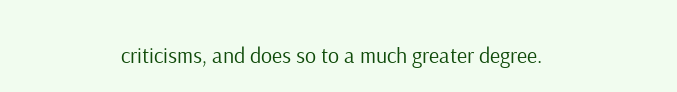criticisms, and does so to a much greater degree.